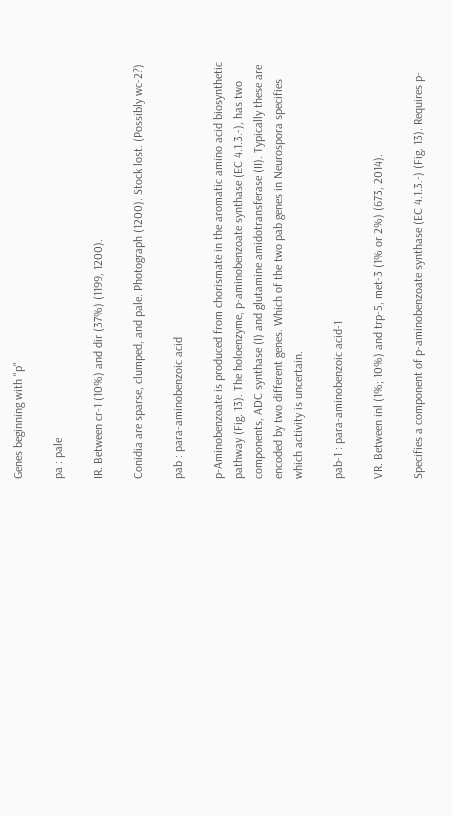Genes beginning with "p"

pa : pale

IR. Between cr-1 (10%) and dir (37%) (1199, 1200).

Conidia are sparse, clumped, and pale. Photograph (1200). Stock lost. (Possibly wc-2?)

pab : para-aminobenzoic acid

p-Aminobenzoate is produced from chorismate in the aromatic amino acid biosynthetic pathway (Fig. 13). The holoenzyme, p-aminobenzoate synthase (EC 4.1.3.-), has two components, ADC synthase (I) and glutamine amidotransferase (II). Typically these are encoded by two different genes. Which of the two pab genes in Neurospora specifies which activity is uncertain.

pab-1 : para-aminobenzoic acid-1

VR. Between inl (1%; 10%) and trp-5, met-3 (1% or 2%) (673, 2014).

Specifies a component of p-aminobenzoate synthase (EC 4.1.3.-) (Fig. 13). Requires p-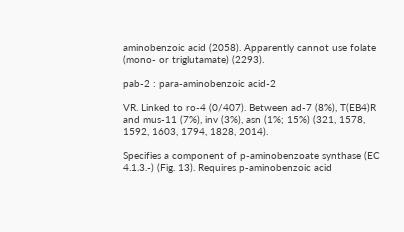aminobenzoic acid (2058). Apparently cannot use folate (mono- or triglutamate) (2293).

pab-2 : para-aminobenzoic acid-2

VR. Linked to ro-4 (0/407). Between ad-7 (8%), T(EB4)R and mus-11 (7%), inv (3%), asn (1%; 15%) (321, 1578, 1592, 1603, 1794, 1828, 2014).

Specifies a component of p-aminobenzoate synthase (EC 4.1.3.-) (Fig. 13). Requires p-aminobenzoic acid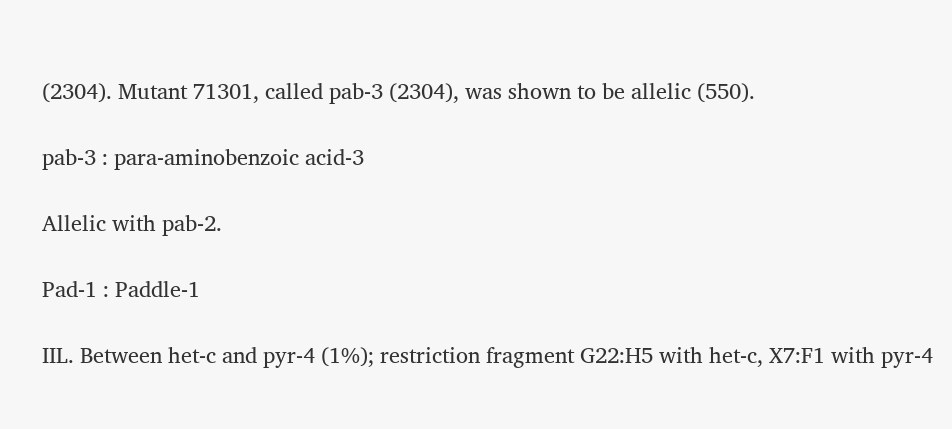(2304). Mutant 71301, called pab-3 (2304), was shown to be allelic (550).

pab-3 : para-aminobenzoic acid-3

Allelic with pab-2.

Pad-1 : Paddle-1

IIL. Between het-c and pyr-4 (1%); restriction fragment G22:H5 with het-c, X7:F1 with pyr-4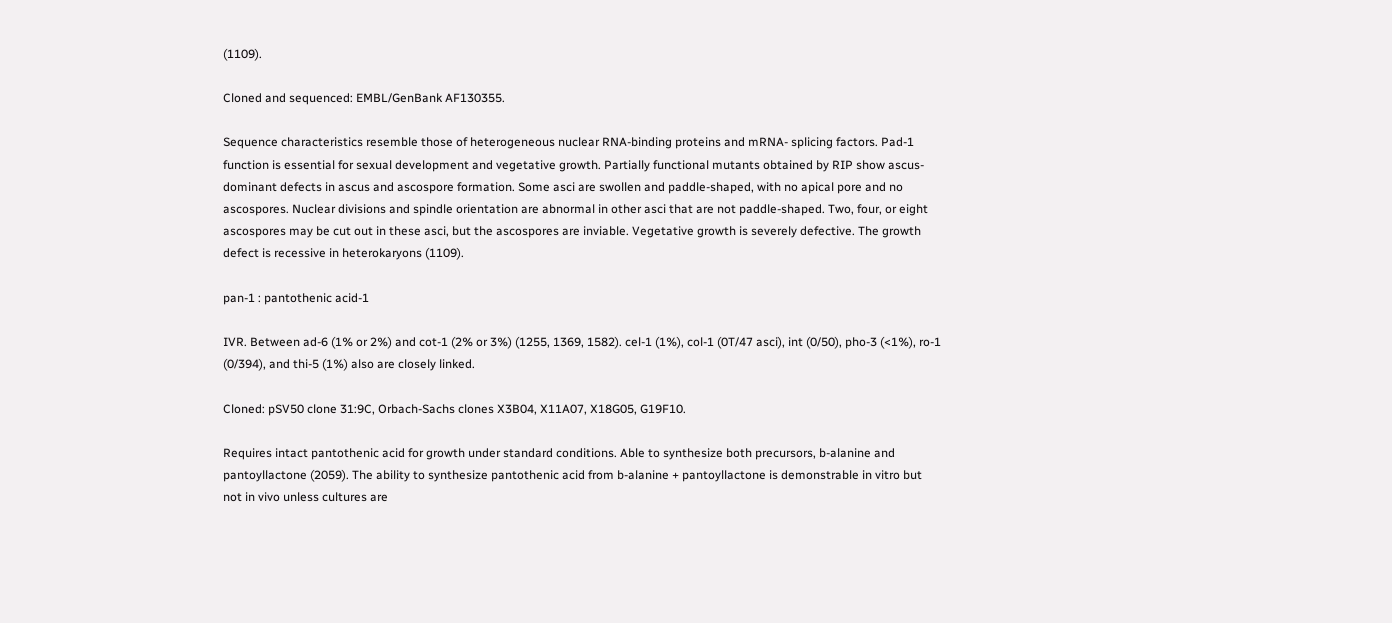(1109).

Cloned and sequenced: EMBL/GenBank AF130355.

Sequence characteristics resemble those of heterogeneous nuclear RNA-binding proteins and mRNA- splicing factors. Pad-1 function is essential for sexual development and vegetative growth. Partially functional mutants obtained by RIP show ascus-dominant defects in ascus and ascospore formation. Some asci are swollen and paddle-shaped, with no apical pore and no ascospores. Nuclear divisions and spindle orientation are abnormal in other asci that are not paddle-shaped. Two, four, or eight ascospores may be cut out in these asci, but the ascospores are inviable. Vegetative growth is severely defective. The growth defect is recessive in heterokaryons (1109).

pan-1 : pantothenic acid-1

IVR. Between ad-6 (1% or 2%) and cot-1 (2% or 3%) (1255, 1369, 1582). cel-1 (1%), col-1 (0T/47 asci), int (0/50), pho-3 (<1%), ro-1 (0/394), and thi-5 (1%) also are closely linked.

Cloned: pSV50 clone 31:9C, Orbach-Sachs clones X3B04, X11A07, X18G05, G19F10.

Requires intact pantothenic acid for growth under standard conditions. Able to synthesize both precursors, b-alanine and pantoyllactone (2059). The ability to synthesize pantothenic acid from b-alanine + pantoyllactone is demonstrable in vitro but not in vivo unless cultures are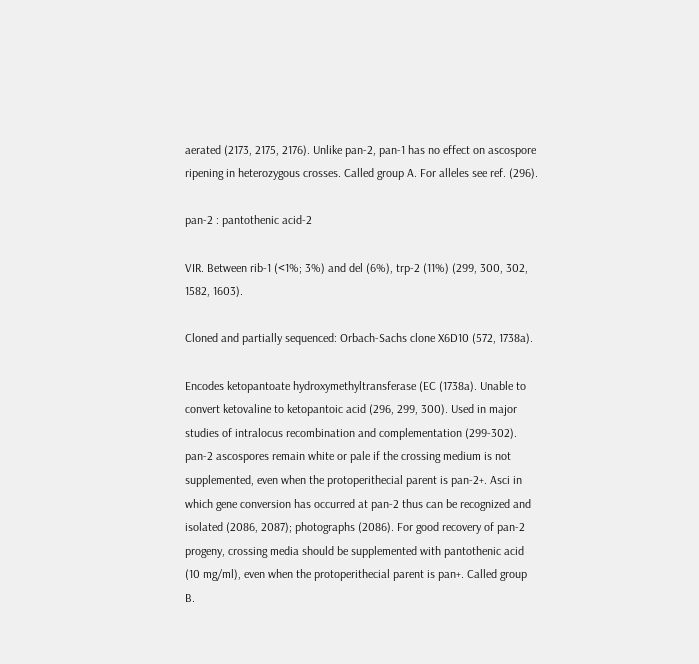aerated (2173, 2175, 2176). Unlike pan-2, pan-1 has no effect on ascospore ripening in heterozygous crosses. Called group A. For alleles see ref. (296).

pan-2 : pantothenic acid-2

VIR. Between rib-1 (<1%; 3%) and del (6%), trp-2 (11%) (299, 300, 302, 1582, 1603).

Cloned and partially sequenced: Orbach-Sachs clone X6D10 (572, 1738a).

Encodes ketopantoate hydroxymethyltransferase (EC (1738a). Unable to convert ketovaline to ketopantoic acid (296, 299, 300). Used in major studies of intralocus recombination and complementation (299-302). pan-2 ascospores remain white or pale if the crossing medium is not supplemented, even when the protoperithecial parent is pan-2+. Asci in which gene conversion has occurred at pan-2 thus can be recognized and isolated (2086, 2087); photographs (2086). For good recovery of pan-2 progeny, crossing media should be supplemented with pantothenic acid (10 mg/ml), even when the protoperithecial parent is pan+. Called group B.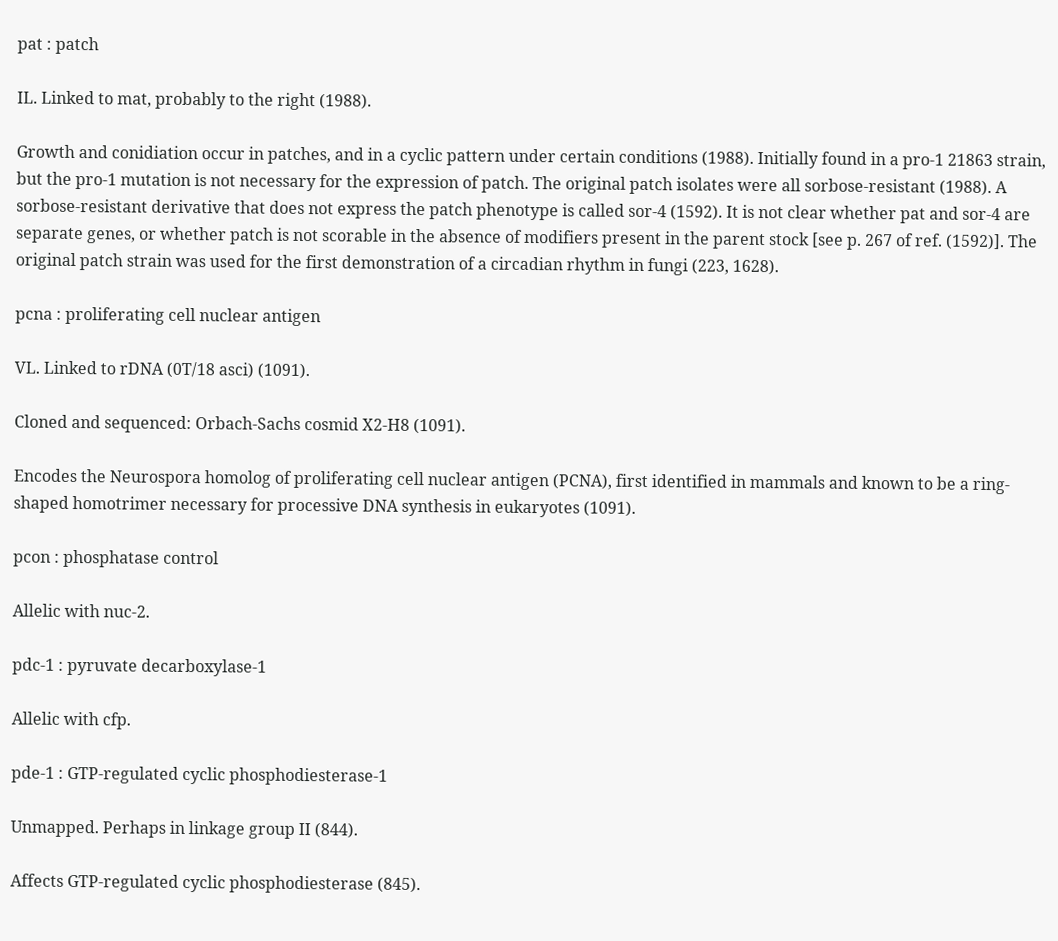pat : patch

IL. Linked to mat, probably to the right (1988).

Growth and conidiation occur in patches, and in a cyclic pattern under certain conditions (1988). Initially found in a pro-1 21863 strain, but the pro-1 mutation is not necessary for the expression of patch. The original patch isolates were all sorbose-resistant (1988). A sorbose-resistant derivative that does not express the patch phenotype is called sor-4 (1592). It is not clear whether pat and sor-4 are separate genes, or whether patch is not scorable in the absence of modifiers present in the parent stock [see p. 267 of ref. (1592)]. The original patch strain was used for the first demonstration of a circadian rhythm in fungi (223, 1628).

pcna : proliferating cell nuclear antigen

VL. Linked to rDNA (0T/18 asci) (1091).

Cloned and sequenced: Orbach-Sachs cosmid X2-H8 (1091).

Encodes the Neurospora homolog of proliferating cell nuclear antigen (PCNA), first identified in mammals and known to be a ring-shaped homotrimer necessary for processive DNA synthesis in eukaryotes (1091).

pcon : phosphatase control

Allelic with nuc-2.

pdc-1 : pyruvate decarboxylase-1

Allelic with cfp.

pde-1 : GTP-regulated cyclic phosphodiesterase-1

Unmapped. Perhaps in linkage group II (844).

Affects GTP-regulated cyclic phosphodiesterase (845).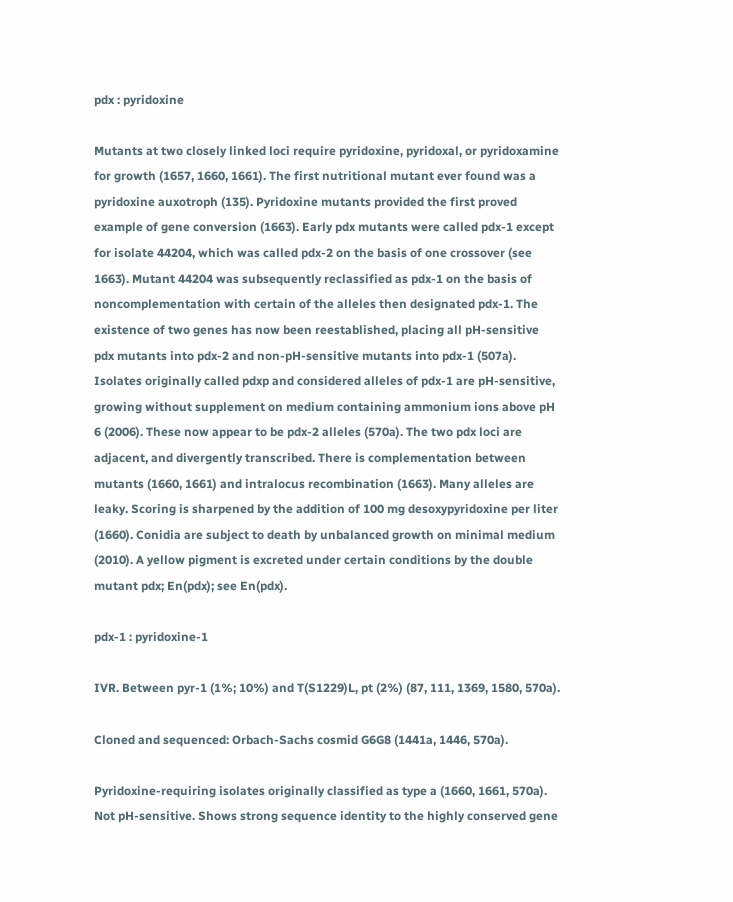pdx : pyridoxine

Mutants at two closely linked loci require pyridoxine, pyridoxal, or pyridoxamine for growth (1657, 1660, 1661). The first nutritional mutant ever found was a pyridoxine auxotroph (135). Pyridoxine mutants provided the first proved example of gene conversion (1663). Early pdx mutants were called pdx-1 except for isolate 44204, which was called pdx-2 on the basis of one crossover (see 1663). Mutant 44204 was subsequently reclassified as pdx-1 on the basis of noncomplementation with certain of the alleles then designated pdx-1. The existence of two genes has now been reestablished, placing all pH-sensitive pdx mutants into pdx-2 and non-pH-sensitive mutants into pdx-1 (507a). Isolates originally called pdxp and considered alleles of pdx-1 are pH-sensitive, growing without supplement on medium containing ammonium ions above pH 6 (2006). These now appear to be pdx-2 alleles (570a). The two pdx loci are adjacent, and divergently transcribed. There is complementation between mutants (1660, 1661) and intralocus recombination (1663). Many alleles are leaky. Scoring is sharpened by the addition of 100 mg desoxypyridoxine per liter (1660). Conidia are subject to death by unbalanced growth on minimal medium (2010). A yellow pigment is excreted under certain conditions by the double mutant pdx; En(pdx); see En(pdx).

pdx-1 : pyridoxine-1

IVR. Between pyr-1 (1%; 10%) and T(S1229)L, pt (2%) (87, 111, 1369, 1580, 570a).

Cloned and sequenced: Orbach-Sachs cosmid G6G8 (1441a, 1446, 570a).

Pyridoxine-requiring isolates originally classified as type a (1660, 1661, 570a). Not pH-sensitive. Shows strong sequence identity to the highly conserved gene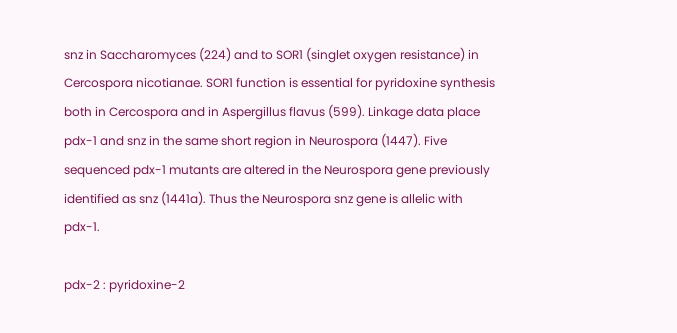snz in Saccharomyces (224) and to SOR1 (singlet oxygen resistance) in Cercospora nicotianae. SOR1 function is essential for pyridoxine synthesis both in Cercospora and in Aspergillus flavus (599). Linkage data place pdx-1 and snz in the same short region in Neurospora (1447). Five sequenced pdx-1 mutants are altered in the Neurospora gene previously identified as snz (1441a). Thus the Neurospora snz gene is allelic with pdx-1.

pdx-2 : pyridoxine-2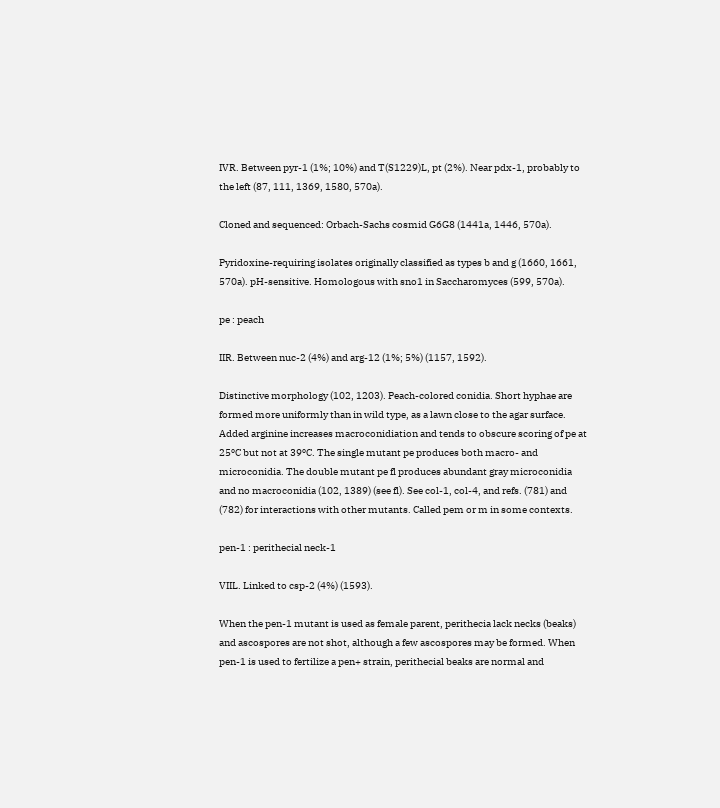IVR. Between pyr-1 (1%; 10%) and T(S1229)L, pt (2%). Near pdx-1, probably to the left (87, 111, 1369, 1580, 570a).

Cloned and sequenced: Orbach-Sachs cosmid G6G8 (1441a, 1446, 570a).

Pyridoxine-requiring isolates originally classified as types b and g (1660, 1661, 570a). pH-sensitive. Homologous with sno1 in Saccharomyces (599, 570a).

pe : peach

IIR. Between nuc-2 (4%) and arg-12 (1%; 5%) (1157, 1592).

Distinctive morphology (102, 1203). Peach-colored conidia. Short hyphae are formed more uniformly than in wild type, as a lawn close to the agar surface. Added arginine increases macroconidiation and tends to obscure scoring of pe at 25ºC but not at 39ºC. The single mutant pe produces both macro- and microconidia. The double mutant pe fl produces abundant gray microconidia and no macroconidia (102, 1389) (see fl). See col-1, col-4, and refs. (781) and (782) for interactions with other mutants. Called pem or m in some contexts.

pen-1 : perithecial neck-1

VIIL. Linked to csp-2 (4%) (1593).

When the pen-1 mutant is used as female parent, perithecia lack necks (beaks) and ascospores are not shot, although a few ascospores may be formed. When pen-1 is used to fertilize a pen+ strain, perithecial beaks are normal and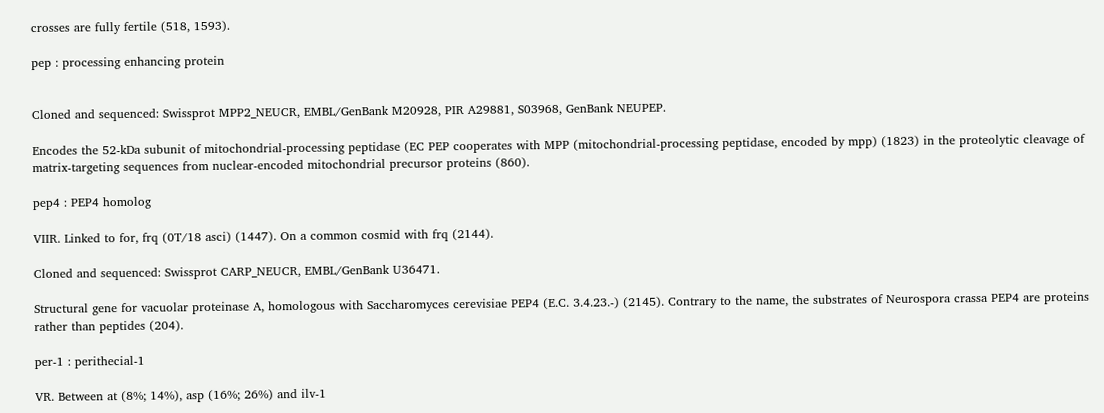crosses are fully fertile (518, 1593).

pep : processing enhancing protein


Cloned and sequenced: Swissprot MPP2_NEUCR, EMBL/GenBank M20928, PIR A29881, S03968, GenBank NEUPEP.

Encodes the 52-kDa subunit of mitochondrial-processing peptidase (EC PEP cooperates with MPP (mitochondrial-processing peptidase, encoded by mpp) (1823) in the proteolytic cleavage of matrix-targeting sequences from nuclear-encoded mitochondrial precursor proteins (860).

pep4 : PEP4 homolog

VIIR. Linked to for, frq (0T/18 asci) (1447). On a common cosmid with frq (2144).

Cloned and sequenced: Swissprot CARP_NEUCR, EMBL/GenBank U36471.

Structural gene for vacuolar proteinase A, homologous with Saccharomyces cerevisiae PEP4 (E.C. 3.4.23.-) (2145). Contrary to the name, the substrates of Neurospora crassa PEP4 are proteins rather than peptides (204).

per-1 : perithecial-1

VR. Between at (8%; 14%), asp (16%; 26%) and ilv-1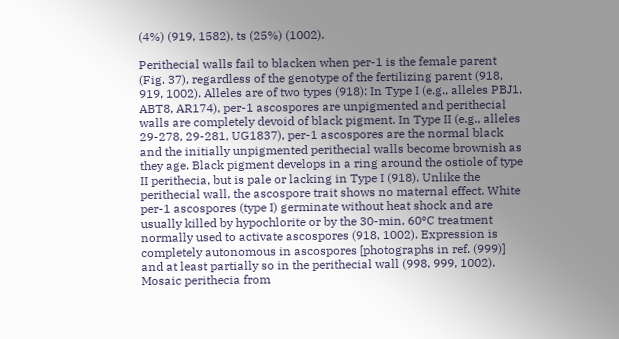(4%) (919, 1582), ts (25%) (1002).

Perithecial walls fail to blacken when per-1 is the female parent (Fig. 37), regardless of the genotype of the fertilizing parent (918, 919, 1002). Alleles are of two types (918): In Type I (e.g., alleles PBJ1, ABT8, AR174), per-1 ascospores are unpigmented and perithecial walls are completely devoid of black pigment. In Type II (e.g., alleles 29-278, 29-281, UG1837), per-1 ascospores are the normal black and the initially unpigmented perithecial walls become brownish as they age. Black pigment develops in a ring around the ostiole of type II perithecia, but is pale or lacking in Type I (918). Unlike the perithecial wall, the ascospore trait shows no maternal effect. White per-1 ascospores (type I) germinate without heat shock and are usually killed by hypochlorite or by the 30-min, 60ºC treatment normally used to activate ascospores (918, 1002). Expression is completely autonomous in ascospores [photographs in ref. (999)] and at least partially so in the perithecial wall (998, 999, 1002). Mosaic perithecia from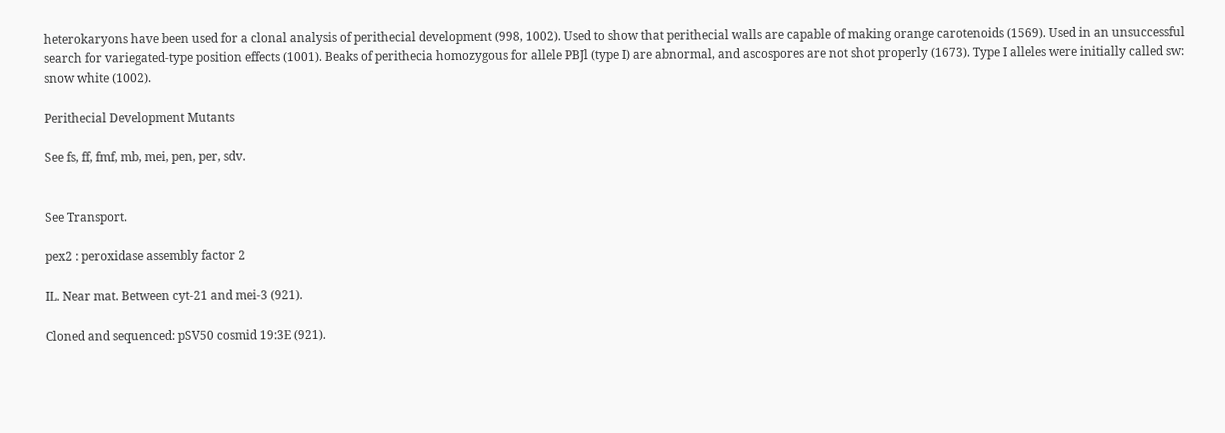heterokaryons have been used for a clonal analysis of perithecial development (998, 1002). Used to show that perithecial walls are capable of making orange carotenoids (1569). Used in an unsuccessful search for variegated-type position effects (1001). Beaks of perithecia homozygous for allele PBJl (type I) are abnormal, and ascospores are not shot properly (1673). Type I alleles were initially called sw: snow white (1002).

Perithecial Development Mutants

See fs, ff, fmf, mb, mei, pen, per, sdv.


See Transport.

pex2 : peroxidase assembly factor 2

IL. Near mat. Between cyt-21 and mei-3 (921).

Cloned and sequenced: pSV50 cosmid 19:3E (921).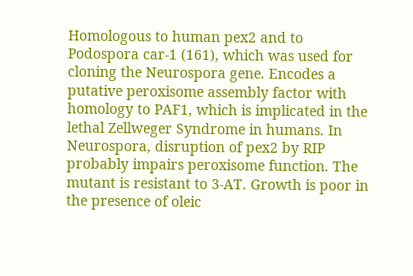Homologous to human pex2 and to Podospora car-1 (161), which was used for cloning the Neurospora gene. Encodes a putative peroxisome assembly factor with homology to PAF1, which is implicated in the lethal Zellweger Syndrome in humans. In Neurospora, disruption of pex2 by RIP probably impairs peroxisome function. The mutant is resistant to 3-AT. Growth is poor in the presence of oleic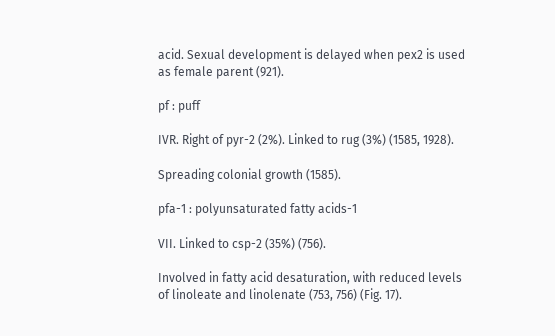acid. Sexual development is delayed when pex2 is used as female parent (921).

pf : puff

IVR. Right of pyr-2 (2%). Linked to rug (3%) (1585, 1928).

Spreading colonial growth (1585).

pfa-1 : polyunsaturated fatty acids-1

VII. Linked to csp-2 (35%) (756).

Involved in fatty acid desaturation, with reduced levels of linoleate and linolenate (753, 756) (Fig. 17).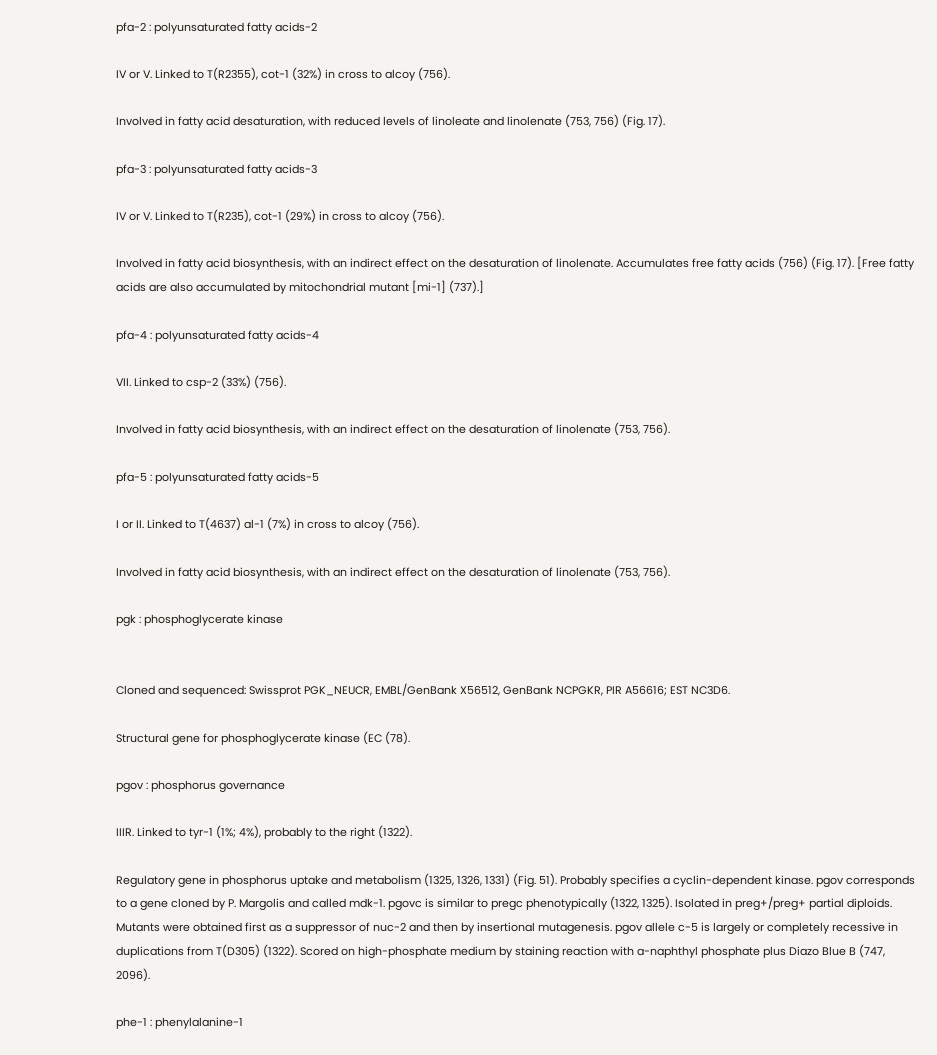pfa-2 : polyunsaturated fatty acids-2

IV or V. Linked to T(R2355), cot-1 (32%) in cross to alcoy (756).

Involved in fatty acid desaturation, with reduced levels of linoleate and linolenate (753, 756) (Fig. 17).

pfa-3 : polyunsaturated fatty acids-3

IV or V. Linked to T(R235), cot-1 (29%) in cross to alcoy (756).

Involved in fatty acid biosynthesis, with an indirect effect on the desaturation of linolenate. Accumulates free fatty acids (756) (Fig. 17). [Free fatty acids are also accumulated by mitochondrial mutant [mi-1] (737).]

pfa-4 : polyunsaturated fatty acids-4

VII. Linked to csp-2 (33%) (756).

Involved in fatty acid biosynthesis, with an indirect effect on the desaturation of linolenate (753, 756).

pfa-5 : polyunsaturated fatty acids-5

I or II. Linked to T(4637) al-1 (7%) in cross to alcoy (756).

Involved in fatty acid biosynthesis, with an indirect effect on the desaturation of linolenate (753, 756).

pgk : phosphoglycerate kinase


Cloned and sequenced: Swissprot PGK_NEUCR, EMBL/GenBank X56512, GenBank NCPGKR, PIR A56616; EST NC3D6.

Structural gene for phosphoglycerate kinase (EC (78).

pgov : phosphorus governance

IIIR. Linked to tyr-1 (1%; 4%), probably to the right (1322).

Regulatory gene in phosphorus uptake and metabolism (1325, 1326, 1331) (Fig. 51). Probably specifies a cyclin-dependent kinase. pgov corresponds to a gene cloned by P. Margolis and called mdk-1. pgovc is similar to pregc phenotypically (1322, 1325). Isolated in preg+/preg+ partial diploids. Mutants were obtained first as a suppressor of nuc-2 and then by insertional mutagenesis. pgov allele c-5 is largely or completely recessive in duplications from T(D305) (1322). Scored on high-phosphate medium by staining reaction with a-naphthyl phosphate plus Diazo Blue B (747, 2096).

phe-1 : phenylalanine-1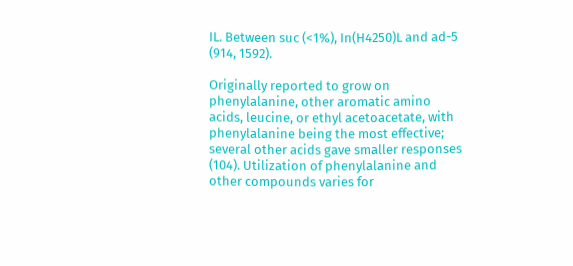IL. Between suc (<1%), In(H4250)L and ad-5 (914, 1592).

Originally reported to grow on phenylalanine, other aromatic amino acids, leucine, or ethyl acetoacetate, with phenylalanine being the most effective; several other acids gave smaller responses (104). Utilization of phenylalanine and other compounds varies for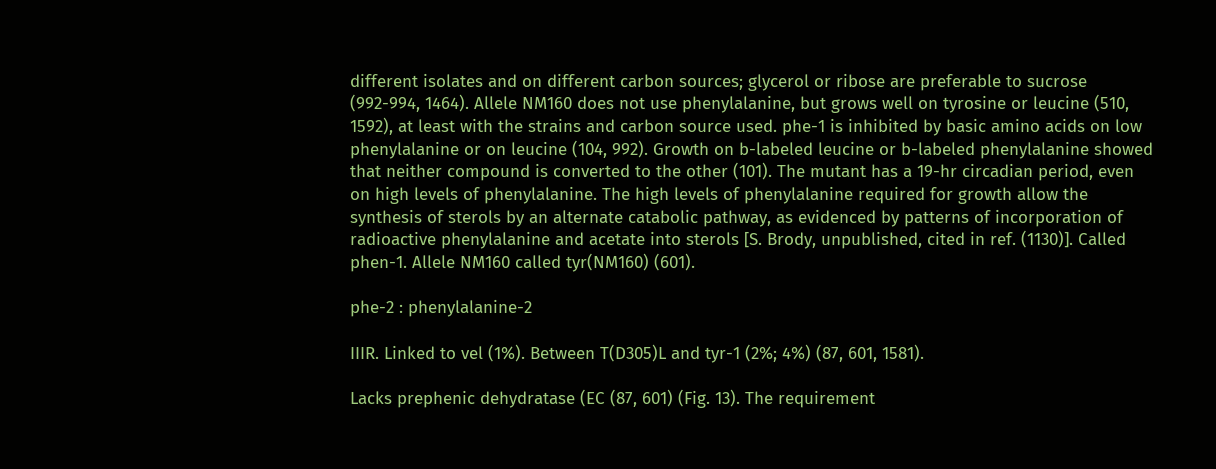different isolates and on different carbon sources; glycerol or ribose are preferable to sucrose (992-994, 1464). Allele NM160 does not use phenylalanine, but grows well on tyrosine or leucine (510, 1592), at least with the strains and carbon source used. phe-1 is inhibited by basic amino acids on low phenylalanine or on leucine (104, 992). Growth on b-labeled leucine or b-labeled phenylalanine showed that neither compound is converted to the other (101). The mutant has a 19-hr circadian period, even on high levels of phenylalanine. The high levels of phenylalanine required for growth allow the synthesis of sterols by an alternate catabolic pathway, as evidenced by patterns of incorporation of radioactive phenylalanine and acetate into sterols [S. Brody, unpublished, cited in ref. (1130)]. Called phen-1. Allele NM160 called tyr(NM160) (601).

phe-2 : phenylalanine-2

IIIR. Linked to vel (1%). Between T(D305)L and tyr-1 (2%; 4%) (87, 601, 1581).

Lacks prephenic dehydratase (EC (87, 601) (Fig. 13). The requirement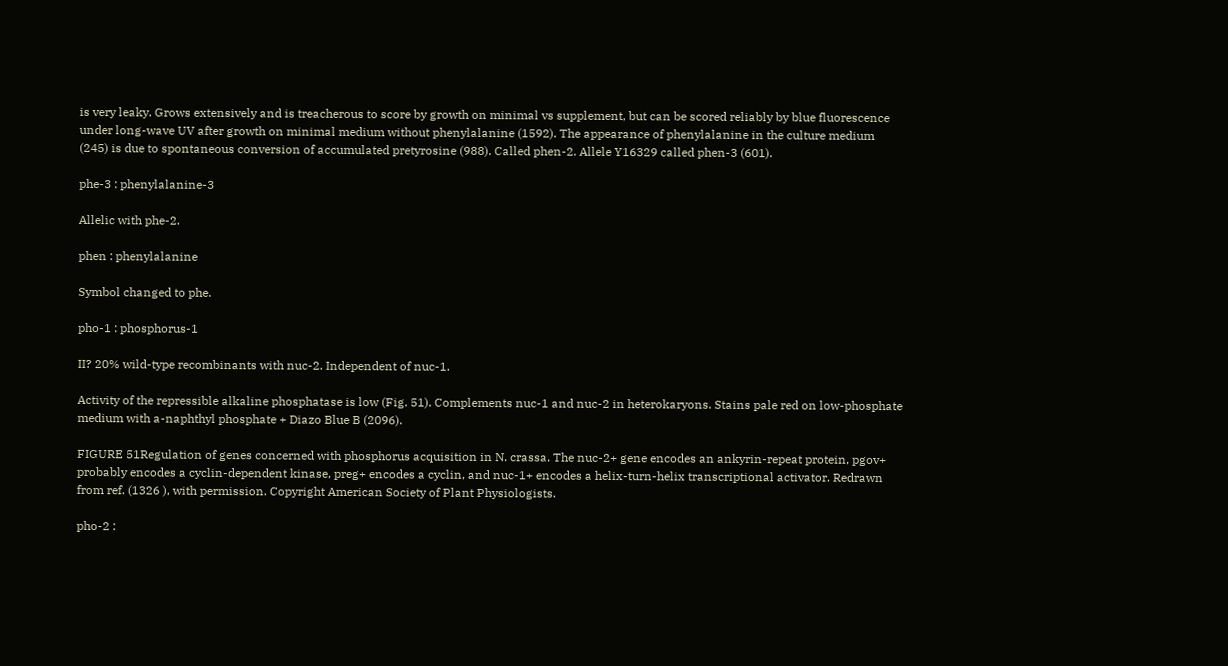is very leaky. Grows extensively and is treacherous to score by growth on minimal vs supplement, but can be scored reliably by blue fluorescence under long-wave UV after growth on minimal medium without phenylalanine (1592). The appearance of phenylalanine in the culture medium (245) is due to spontaneous conversion of accumulated pretyrosine (988). Called phen-2. Allele Y16329 called phen-3 (601).

phe-3 : phenylalanine-3

Allelic with phe-2.

phen : phenylalanine

Symbol changed to phe.

pho-1 : phosphorus-1

II? 20% wild-type recombinants with nuc-2. Independent of nuc-1.

Activity of the repressible alkaline phosphatase is low (Fig. 51). Complements nuc-1 and nuc-2 in heterokaryons. Stains pale red on low-phosphate medium with a-naphthyl phosphate + Diazo Blue B (2096).

FIGURE 51Regulation of genes concerned with phosphorus acquisition in N. crassa. The nuc-2+ gene encodes an ankyrin-repeat protein, pgov+ probably encodes a cyclin-dependent kinase, preg+ encodes a cyclin, and nuc-1+ encodes a helix-turn-helix transcriptional activator. Redrawn from ref. (1326 ), with permission. Copyright American Society of Plant Physiologists.

pho-2 :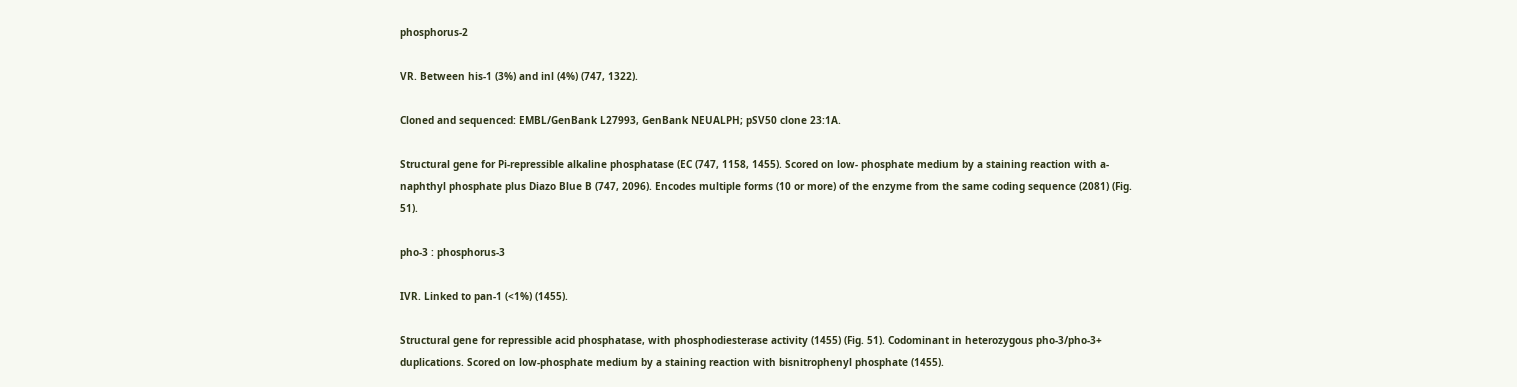phosphorus-2

VR. Between his-1 (3%) and inl (4%) (747, 1322).

Cloned and sequenced: EMBL/GenBank L27993, GenBank NEUALPH; pSV50 clone 23:1A.

Structural gene for Pi-repressible alkaline phosphatase (EC (747, 1158, 1455). Scored on low- phosphate medium by a staining reaction with a-naphthyl phosphate plus Diazo Blue B (747, 2096). Encodes multiple forms (10 or more) of the enzyme from the same coding sequence (2081) (Fig. 51).

pho-3 : phosphorus-3

IVR. Linked to pan-1 (<1%) (1455).

Structural gene for repressible acid phosphatase, with phosphodiesterase activity (1455) (Fig. 51). Codominant in heterozygous pho-3/pho-3+ duplications. Scored on low-phosphate medium by a staining reaction with bisnitrophenyl phosphate (1455).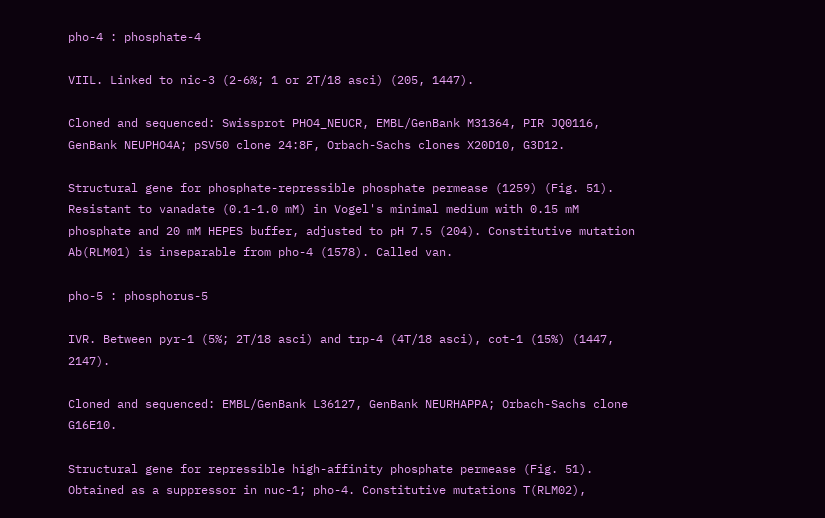pho-4 : phosphate-4

VIIL. Linked to nic-3 (2-6%; 1 or 2T/18 asci) (205, 1447).

Cloned and sequenced: Swissprot PHO4_NEUCR, EMBL/GenBank M31364, PIR JQ0116, GenBank NEUPHO4A; pSV50 clone 24:8F, Orbach-Sachs clones X20D10, G3D12.

Structural gene for phosphate-repressible phosphate permease (1259) (Fig. 51). Resistant to vanadate (0.1-1.0 mM) in Vogel's minimal medium with 0.15 mM phosphate and 20 mM HEPES buffer, adjusted to pH 7.5 (204). Constitutive mutation Ab(RLM01) is inseparable from pho-4 (1578). Called van.

pho-5 : phosphorus-5

IVR. Between pyr-1 (5%; 2T/18 asci) and trp-4 (4T/18 asci), cot-1 (15%) (1447, 2147).

Cloned and sequenced: EMBL/GenBank L36127, GenBank NEURHAPPA; Orbach-Sachs clone G16E10.

Structural gene for repressible high-affinity phosphate permease (Fig. 51). Obtained as a suppressor in nuc-1; pho-4. Constitutive mutations T(RLM02),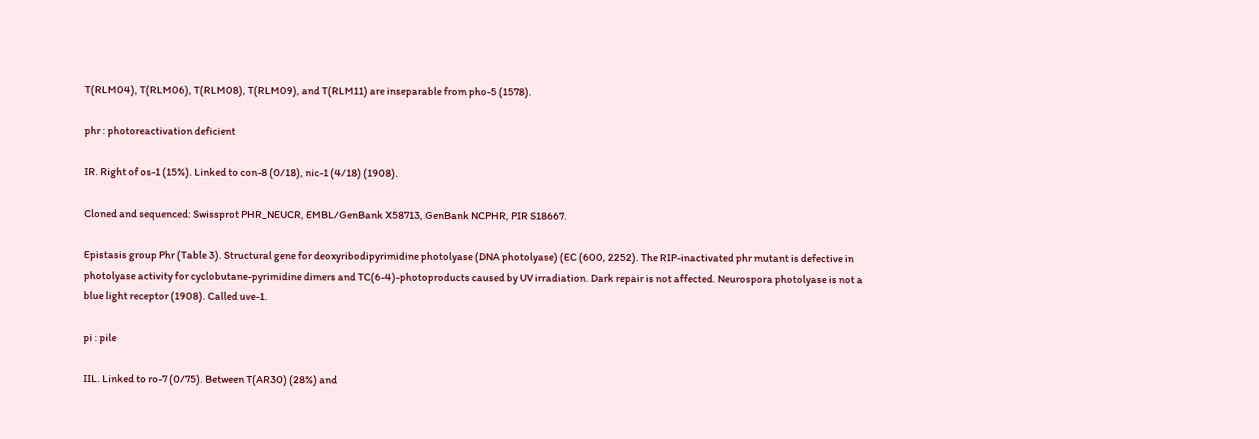T(RLM04), T(RLM06), T(RLM08), T(RLM09), and T(RLM11) are inseparable from pho-5 (1578).

phr : photoreactivation deficient

IR. Right of os-1 (15%). Linked to con-8 (0/18), nic-1 (4/18) (1908).

Cloned and sequenced: Swissprot PHR_NEUCR, EMBL/GenBank X58713, GenBank NCPHR, PIR S18667.

Epistasis group Phr (Table 3). Structural gene for deoxyribodipyrimidine photolyase (DNA photolyase) (EC (600, 2252). The RIP-inactivated phr mutant is defective in photolyase activity for cyclobutane-pyrimidine dimers and TC(6-4)-photoproducts caused by UV irradiation. Dark repair is not affected. Neurospora photolyase is not a blue light receptor (1908). Called uve-1.

pi : pile

IIL. Linked to ro-7 (0/75). Between T(AR30) (28%) and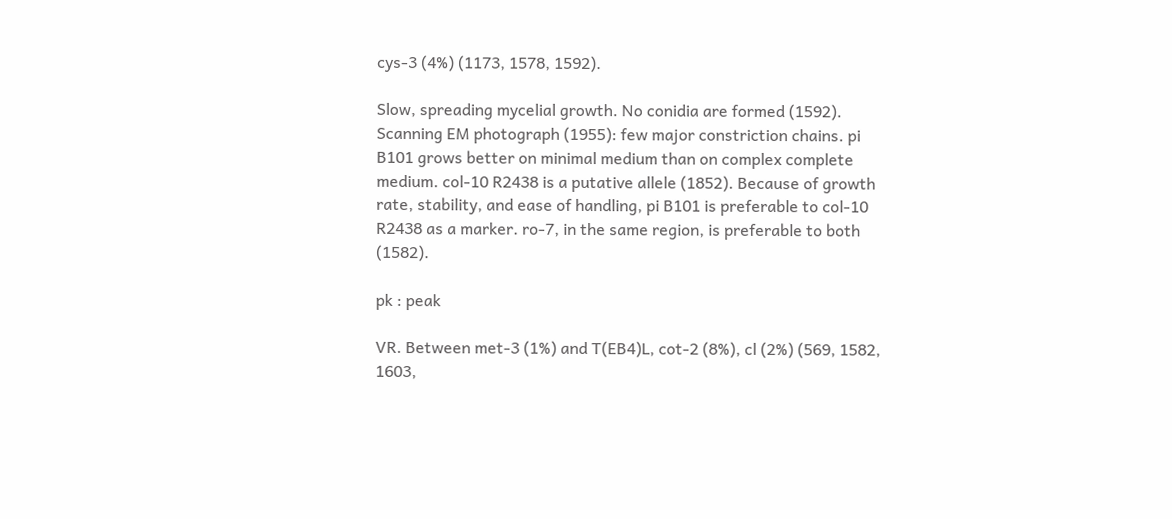cys-3 (4%) (1173, 1578, 1592).

Slow, spreading mycelial growth. No conidia are formed (1592). Scanning EM photograph (1955): few major constriction chains. pi B101 grows better on minimal medium than on complex complete medium. col-10 R2438 is a putative allele (1852). Because of growth rate, stability, and ease of handling, pi B101 is preferable to col-10 R2438 as a marker. ro-7, in the same region, is preferable to both (1582).

pk : peak

VR. Between met-3 (1%) and T(EB4)L, cot-2 (8%), cl (2%) (569, 1582, 1603,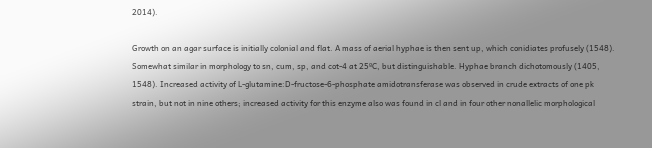2014).

Growth on an agar surface is initially colonial and flat. A mass of aerial hyphae is then sent up, which conidiates profusely (1548). Somewhat similar in morphology to sn, cum, sp, and cot-4 at 25ºC, but distinguishable. Hyphae branch dichotomously (1405, 1548). Increased activity of L-glutamine:D-fructose-6-phosphate amidotransferase was observed in crude extracts of one pk strain, but not in nine others; increased activity for this enzyme also was found in cl and in four other nonallelic morphological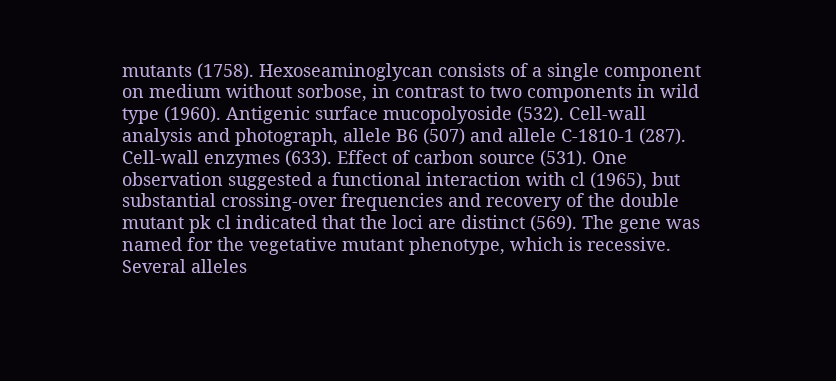mutants (1758). Hexoseaminoglycan consists of a single component on medium without sorbose, in contrast to two components in wild type (1960). Antigenic surface mucopolyoside (532). Cell-wall analysis and photograph, allele B6 (507) and allele C-1810-1 (287). Cell-wall enzymes (633). Effect of carbon source (531). One observation suggested a functional interaction with cl (1965), but substantial crossing-over frequencies and recovery of the double mutant pk cl indicated that the loci are distinct (569). The gene was named for the vegetative mutant phenotype, which is recessive. Several alleles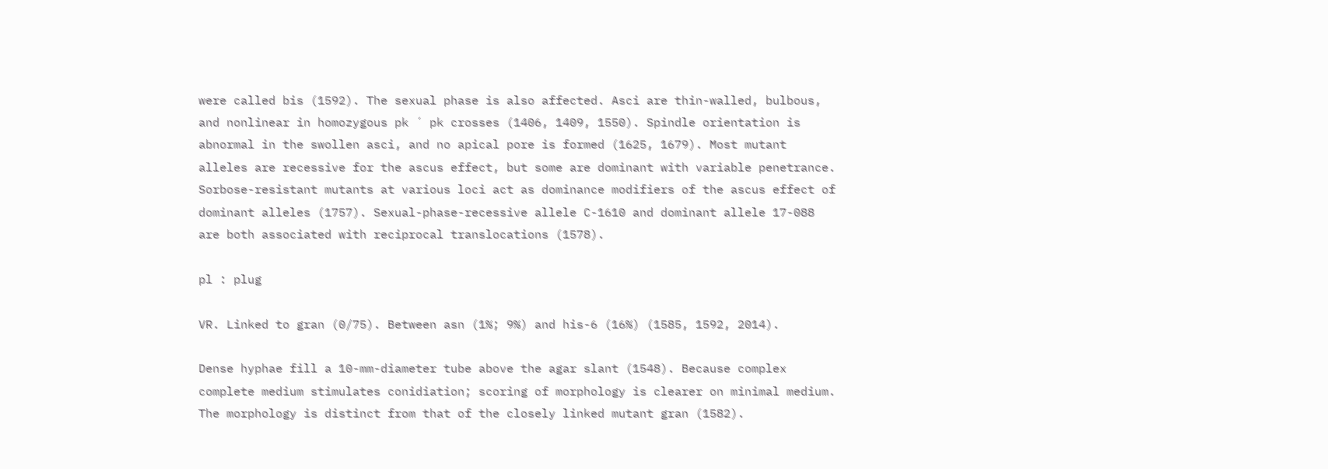were called bis (1592). The sexual phase is also affected. Asci are thin-walled, bulbous, and nonlinear in homozygous pk ´ pk crosses (1406, 1409, 1550). Spindle orientation is abnormal in the swollen asci, and no apical pore is formed (1625, 1679). Most mutant alleles are recessive for the ascus effect, but some are dominant with variable penetrance. Sorbose-resistant mutants at various loci act as dominance modifiers of the ascus effect of dominant alleles (1757). Sexual-phase-recessive allele C-1610 and dominant allele 17-088 are both associated with reciprocal translocations (1578).

pl : plug

VR. Linked to gran (0/75). Between asn (1%; 9%) and his-6 (16%) (1585, 1592, 2014).

Dense hyphae fill a 10-mm-diameter tube above the agar slant (1548). Because complex complete medium stimulates conidiation; scoring of morphology is clearer on minimal medium. The morphology is distinct from that of the closely linked mutant gran (1582).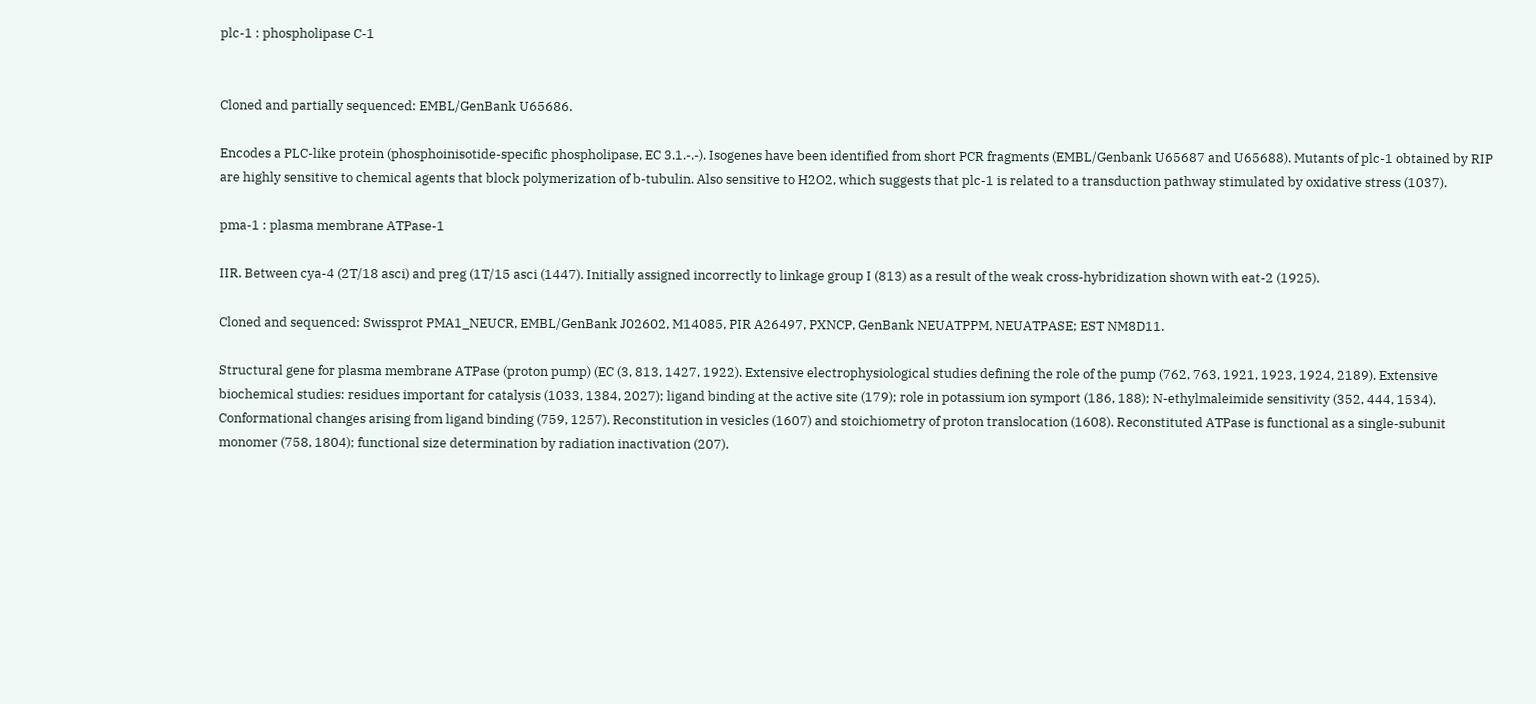plc-1 : phospholipase C-1


Cloned and partially sequenced: EMBL/GenBank U65686.

Encodes a PLC-like protein (phosphoinisotide-specific phospholipase, EC 3.1.-.-). Isogenes have been identified from short PCR fragments (EMBL/Genbank U65687 and U65688). Mutants of plc-1 obtained by RIP are highly sensitive to chemical agents that block polymerization of b-tubulin. Also sensitive to H2O2, which suggests that plc-1 is related to a transduction pathway stimulated by oxidative stress (1037).

pma-1 : plasma membrane ATPase-1

IIR. Between cya-4 (2T/18 asci) and preg (1T/15 asci (1447). Initially assigned incorrectly to linkage group I (813) as a result of the weak cross-hybridization shown with eat-2 (1925).

Cloned and sequenced: Swissprot PMA1_NEUCR, EMBL/GenBank J02602, M14085, PIR A26497, PXNCP, GenBank NEUATPPM, NEUATPASE; EST NM8D11.

Structural gene for plasma membrane ATPase (proton pump) (EC (3, 813, 1427, 1922). Extensive electrophysiological studies defining the role of the pump (762, 763, 1921, 1923, 1924, 2189). Extensive biochemical studies: residues important for catalysis (1033, 1384, 2027); ligand binding at the active site (179); role in potassium ion symport (186, 188); N-ethylmaleimide sensitivity (352, 444, 1534). Conformational changes arising from ligand binding (759, 1257). Reconstitution in vesicles (1607) and stoichiometry of proton translocation (1608). Reconstituted ATPase is functional as a single-subunit monomer (758, 1804); functional size determination by radiation inactivation (207).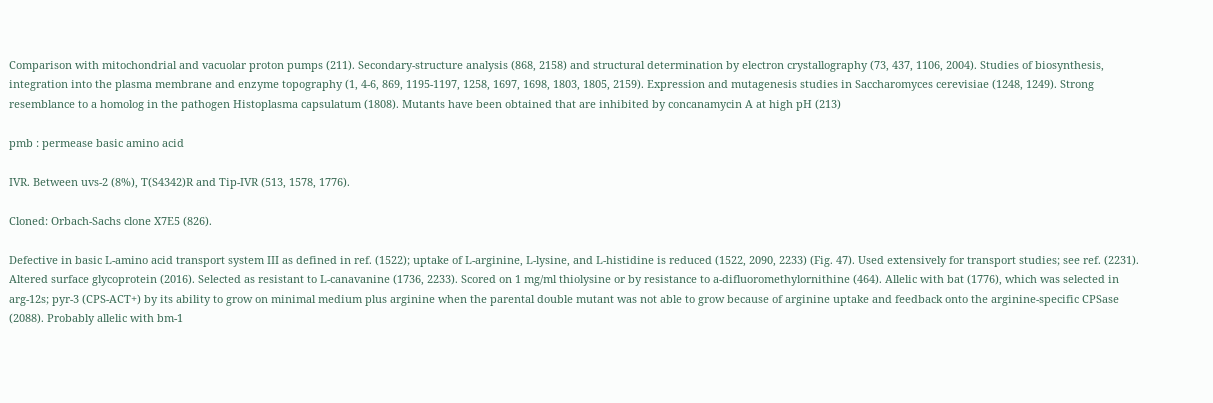Comparison with mitochondrial and vacuolar proton pumps (211). Secondary-structure analysis (868, 2158) and structural determination by electron crystallography (73, 437, 1106, 2004). Studies of biosynthesis, integration into the plasma membrane and enzyme topography (1, 4-6, 869, 1195-1197, 1258, 1697, 1698, 1803, 1805, 2159). Expression and mutagenesis studies in Saccharomyces cerevisiae (1248, 1249). Strong resemblance to a homolog in the pathogen Histoplasma capsulatum (1808). Mutants have been obtained that are inhibited by concanamycin A at high pH (213)

pmb : permease basic amino acid

IVR. Between uvs-2 (8%), T(S4342)R and Tip-IVR (513, 1578, 1776).

Cloned: Orbach-Sachs clone X7E5 (826).

Defective in basic L-amino acid transport system III as defined in ref. (1522); uptake of L-arginine, L-lysine, and L-histidine is reduced (1522, 2090, 2233) (Fig. 47). Used extensively for transport studies; see ref. (2231). Altered surface glycoprotein (2016). Selected as resistant to L-canavanine (1736, 2233). Scored on 1 mg/ml thiolysine or by resistance to a-difluoromethylornithine (464). Allelic with bat (1776), which was selected in arg-12s; pyr-3 (CPS-ACT+) by its ability to grow on minimal medium plus arginine when the parental double mutant was not able to grow because of arginine uptake and feedback onto the arginine-specific CPSase (2088). Probably allelic with bm-1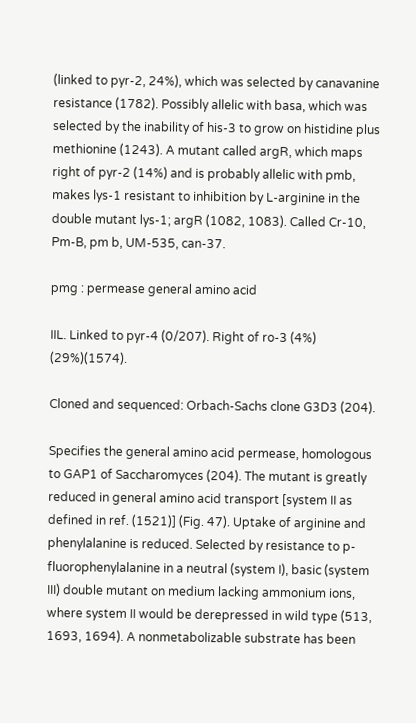(linked to pyr-2, 24%), which was selected by canavanine resistance (1782). Possibly allelic with basa, which was selected by the inability of his-3 to grow on histidine plus methionine (1243). A mutant called argR, which maps right of pyr-2 (14%) and is probably allelic with pmb, makes lys-1 resistant to inhibition by L-arginine in the double mutant lys-1; argR (1082, 1083). Called Cr-10, Pm-B, pm b, UM-535, can-37.

pmg : permease general amino acid

IIL. Linked to pyr-4 (0/207). Right of ro-3 (4%) (29%)(1574).

Cloned and sequenced: Orbach-Sachs clone G3D3 (204).

Specifies the general amino acid permease, homologous to GAP1 of Saccharomyces (204). The mutant is greatly reduced in general amino acid transport [system II as defined in ref. (1521)] (Fig. 47). Uptake of arginine and phenylalanine is reduced. Selected by resistance to p-fluorophenylalanine in a neutral (system I), basic (system III) double mutant on medium lacking ammonium ions, where system II would be derepressed in wild type (513, 1693, 1694). A nonmetabolizable substrate has been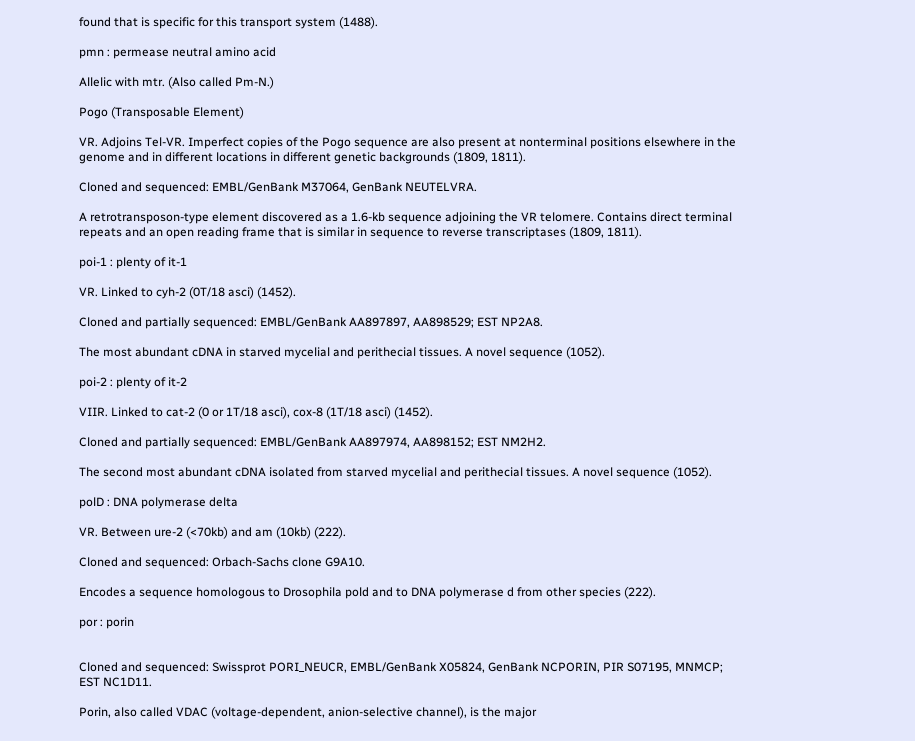found that is specific for this transport system (1488).

pmn : permease neutral amino acid

Allelic with mtr. (Also called Pm-N.)

Pogo (Transposable Element)

VR. Adjoins Tel-VR. Imperfect copies of the Pogo sequence are also present at nonterminal positions elsewhere in the genome and in different locations in different genetic backgrounds (1809, 1811).

Cloned and sequenced: EMBL/GenBank M37064, GenBank NEUTELVRA.

A retrotransposon-type element discovered as a 1.6-kb sequence adjoining the VR telomere. Contains direct terminal repeats and an open reading frame that is similar in sequence to reverse transcriptases (1809, 1811).

poi-1 : plenty of it-1

VR. Linked to cyh-2 (0T/18 asci) (1452).

Cloned and partially sequenced: EMBL/GenBank AA897897, AA898529; EST NP2A8.

The most abundant cDNA in starved mycelial and perithecial tissues. A novel sequence (1052).

poi-2 : plenty of it-2

VIIR. Linked to cat-2 (0 or 1T/18 asci), cox-8 (1T/18 asci) (1452).

Cloned and partially sequenced: EMBL/GenBank AA897974, AA898152; EST NM2H2.

The second most abundant cDNA isolated from starved mycelial and perithecial tissues. A novel sequence (1052).

polD : DNA polymerase delta

VR. Between ure-2 (<70kb) and am (10kb) (222).

Cloned and sequenced: Orbach-Sachs clone G9A10.

Encodes a sequence homologous to Drosophila pold and to DNA polymerase d from other species (222).

por : porin


Cloned and sequenced: Swissprot PORI_NEUCR, EMBL/GenBank X05824, GenBank NCPORIN, PIR S07195, MNMCP; EST NC1D11.

Porin, also called VDAC (voltage-dependent, anion-selective channel), is the major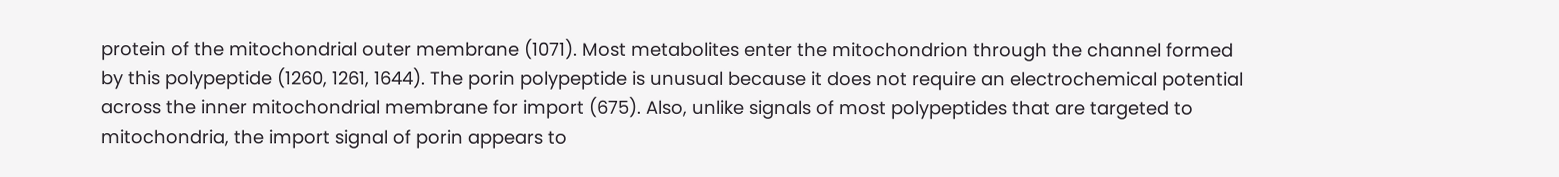protein of the mitochondrial outer membrane (1071). Most metabolites enter the mitochondrion through the channel formed by this polypeptide (1260, 1261, 1644). The porin polypeptide is unusual because it does not require an electrochemical potential across the inner mitochondrial membrane for import (675). Also, unlike signals of most polypeptides that are targeted to mitochondria, the import signal of porin appears to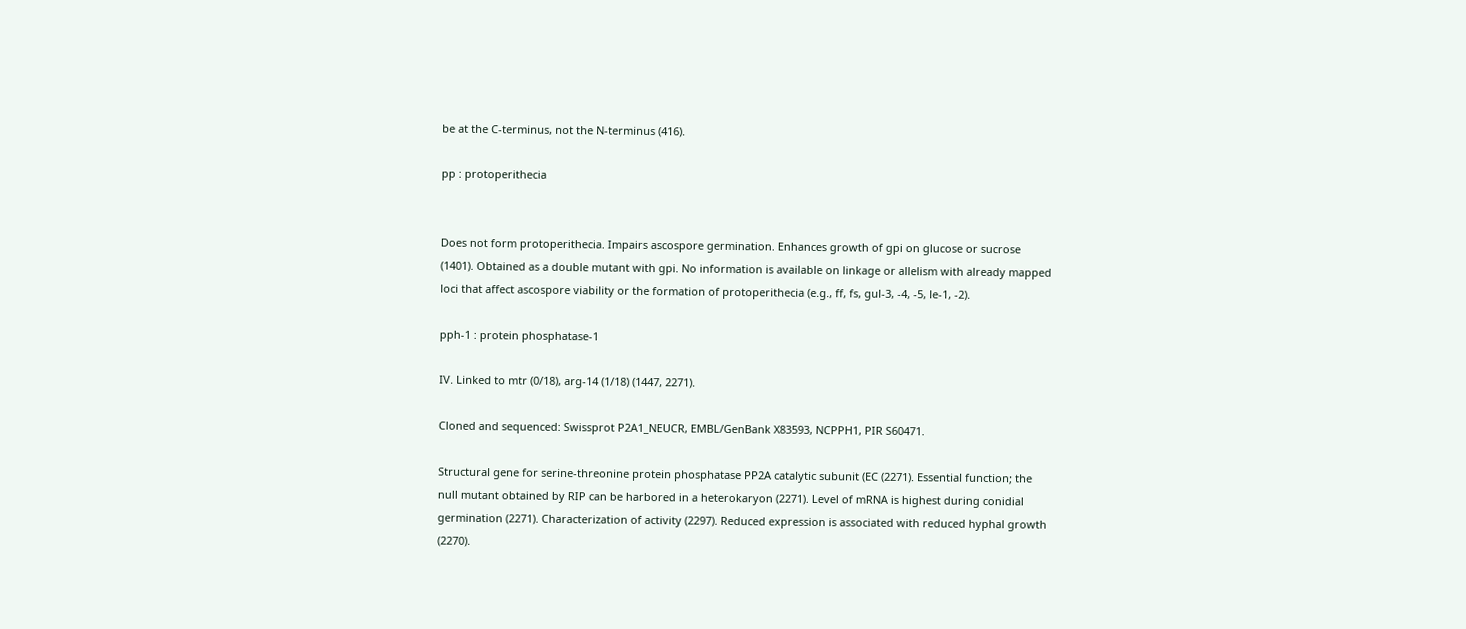be at the C-terminus, not the N-terminus (416).

pp : protoperithecia


Does not form protoperithecia. Impairs ascospore germination. Enhances growth of gpi on glucose or sucrose (1401). Obtained as a double mutant with gpi. No information is available on linkage or allelism with already mapped loci that affect ascospore viability or the formation of protoperithecia (e.g., ff, fs, gul-3, -4, -5, le-1, -2).

pph-1 : protein phosphatase-1

IV. Linked to mtr (0/18), arg-14 (1/18) (1447, 2271).

Cloned and sequenced: Swissprot P2A1_NEUCR, EMBL/GenBank X83593, NCPPH1, PIR S60471.

Structural gene for serine-threonine protein phosphatase PP2A catalytic subunit (EC (2271). Essential function; the null mutant obtained by RIP can be harbored in a heterokaryon (2271). Level of mRNA is highest during conidial germination (2271). Characterization of activity (2297). Reduced expression is associated with reduced hyphal growth (2270).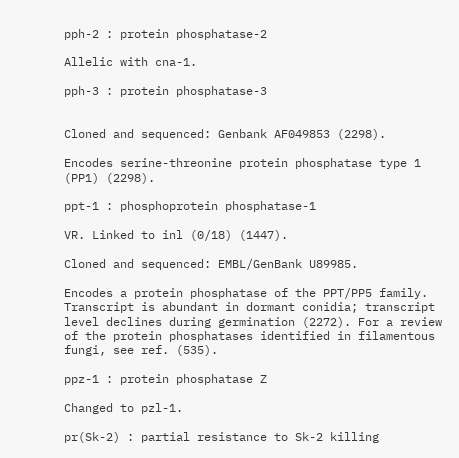pph-2 : protein phosphatase-2

Allelic with cna-1.

pph-3 : protein phosphatase-3


Cloned and sequenced: Genbank AF049853 (2298).

Encodes serine-threonine protein phosphatase type 1 (PP1) (2298).

ppt-1 : phosphoprotein phosphatase-1

VR. Linked to inl (0/18) (1447).

Cloned and sequenced: EMBL/GenBank U89985.

Encodes a protein phosphatase of the PPT/PP5 family. Transcript is abundant in dormant conidia; transcript level declines during germination (2272). For a review of the protein phosphatases identified in filamentous fungi, see ref. (535).

ppz-1 : protein phosphatase Z

Changed to pzl-1.

pr(Sk-2) : partial resistance to Sk-2 killing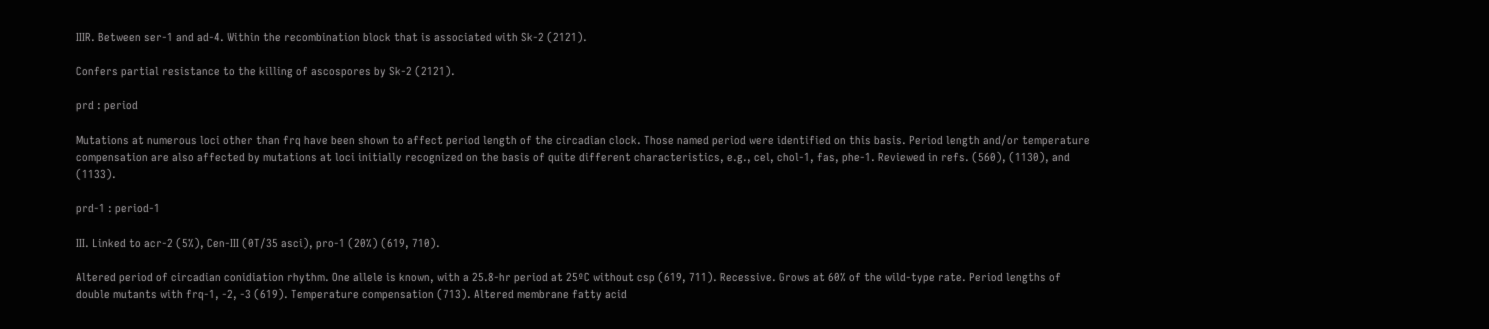IIIR. Between ser-1 and ad-4. Within the recombination block that is associated with Sk-2 (2121).

Confers partial resistance to the killing of ascospores by Sk-2 (2121).

prd : period

Mutations at numerous loci other than frq have been shown to affect period length of the circadian clock. Those named period were identified on this basis. Period length and/or temperature compensation are also affected by mutations at loci initially recognized on the basis of quite different characteristics, e.g., cel, chol-1, fas, phe-1. Reviewed in refs. (560), (1130), and (1133).

prd-1 : period-1

III. Linked to acr-2 (5%), Cen-III (0T/35 asci), pro-1 (20%) (619, 710).

Altered period of circadian conidiation rhythm. One allele is known, with a 25.8-hr period at 25ºC without csp (619, 711). Recessive. Grows at 60% of the wild-type rate. Period lengths of double mutants with frq-1, -2, -3 (619). Temperature compensation (713). Altered membrane fatty acid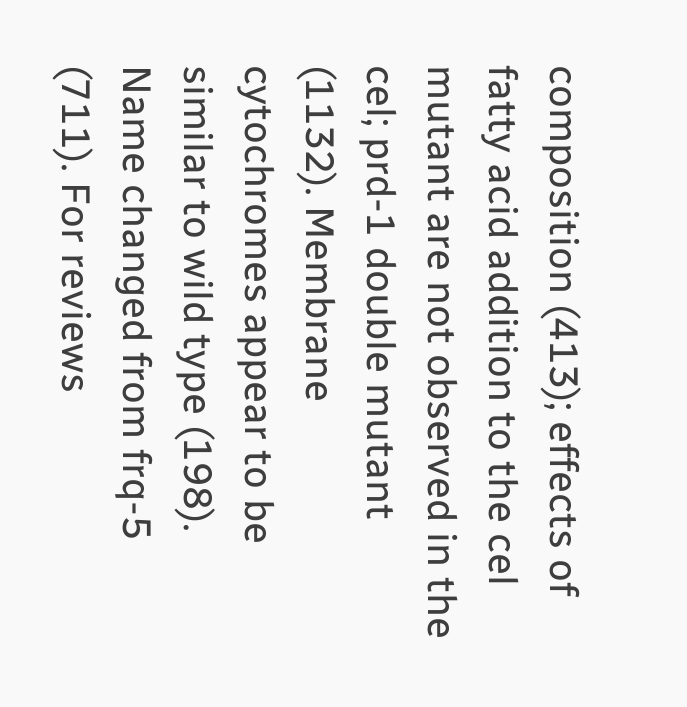composition (413); effects of fatty acid addition to the cel mutant are not observed in the cel; prd-1 double mutant (1132). Membrane cytochromes appear to be similar to wild type (198). Name changed from frq-5 (711). For reviews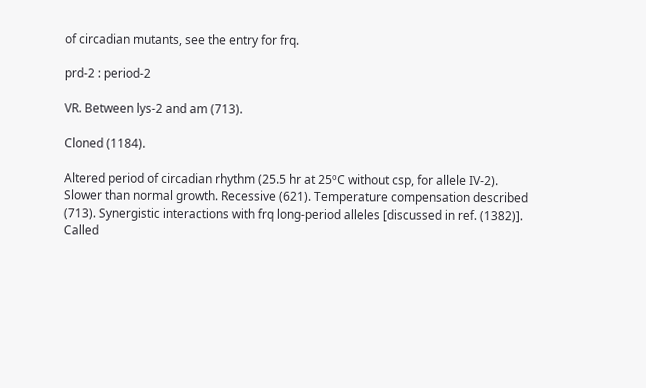of circadian mutants, see the entry for frq.

prd-2 : period-2

VR. Between lys-2 and am (713).

Cloned (1184).

Altered period of circadian rhythm (25.5 hr at 25ºC without csp, for allele IV-2). Slower than normal growth. Recessive (621). Temperature compensation described (713). Synergistic interactions with frq long-period alleles [discussed in ref. (1382)]. Called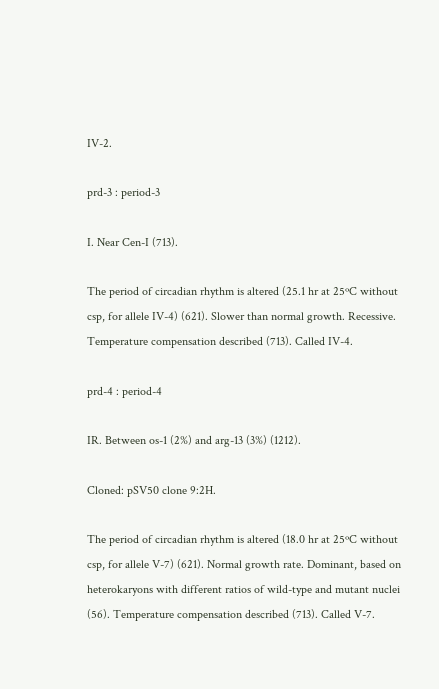IV-2.

prd-3 : period-3

I. Near Cen-I (713).

The period of circadian rhythm is altered (25.1 hr at 25ºC without csp, for allele IV-4) (621). Slower than normal growth. Recessive. Temperature compensation described (713). Called IV-4.

prd-4 : period-4

IR. Between os-1 (2%) and arg-13 (3%) (1212).

Cloned: pSV50 clone 9:2H.

The period of circadian rhythm is altered (18.0 hr at 25ºC without csp, for allele V-7) (621). Normal growth rate. Dominant, based on heterokaryons with different ratios of wild-type and mutant nuclei (56). Temperature compensation described (713). Called V-7.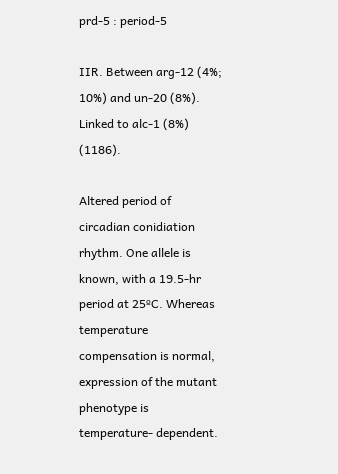prd-5 : period-5

IIR. Between arg-12 (4%; 10%) and un-20 (8%). Linked to alc-1 (8%) (1186).

Altered period of circadian conidiation rhythm. One allele is known, with a 19.5-hr period at 25ºC. Whereas temperature compensation is normal, expression of the mutant phenotype is temperature- dependent.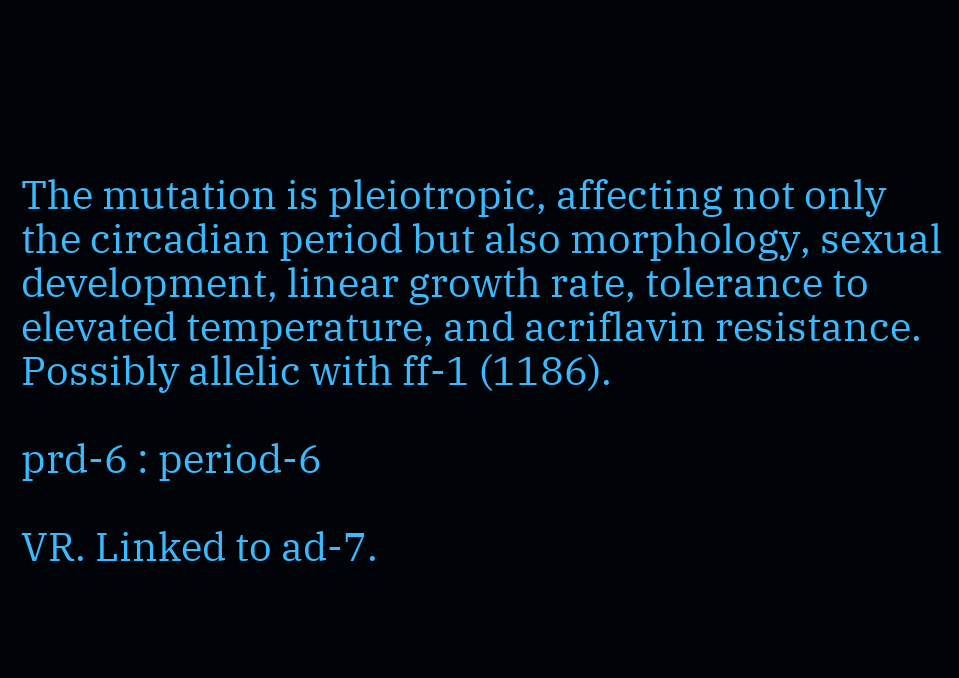The mutation is pleiotropic, affecting not only the circadian period but also morphology, sexual development, linear growth rate, tolerance to elevated temperature, and acriflavin resistance. Possibly allelic with ff-1 (1186).

prd-6 : period-6

VR. Linked to ad-7.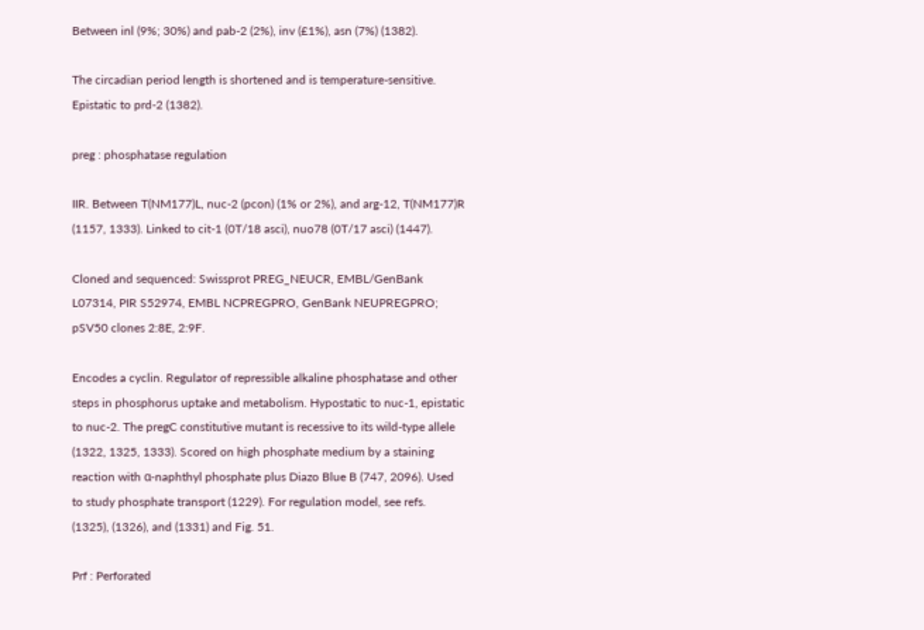Between inl (9%; 30%) and pab-2 (2%), inv (£1%), asn (7%) (1382).

The circadian period length is shortened and is temperature-sensitive. Epistatic to prd-2 (1382).

preg : phosphatase regulation

IIR. Between T(NM177)L, nuc-2 (pcon) (1% or 2%), and arg-12, T(NM177)R (1157, 1333). Linked to cit-1 (0T/18 asci), nuo78 (0T/17 asci) (1447).

Cloned and sequenced: Swissprot PREG_NEUCR, EMBL/GenBank L07314, PIR S52974, EMBL NCPREGPRO, GenBank NEUPREGPRO; pSV50 clones 2:8E, 2:9F.

Encodes a cyclin. Regulator of repressible alkaline phosphatase and other steps in phosphorus uptake and metabolism. Hypostatic to nuc-1, epistatic to nuc-2. The pregC constitutive mutant is recessive to its wild-type allele (1322, 1325, 1333). Scored on high phosphate medium by a staining reaction with α-naphthyl phosphate plus Diazo Blue B (747, 2096). Used to study phosphate transport (1229). For regulation model, see refs. (1325), (1326), and (1331) and Fig. 51.

Prf : Perforated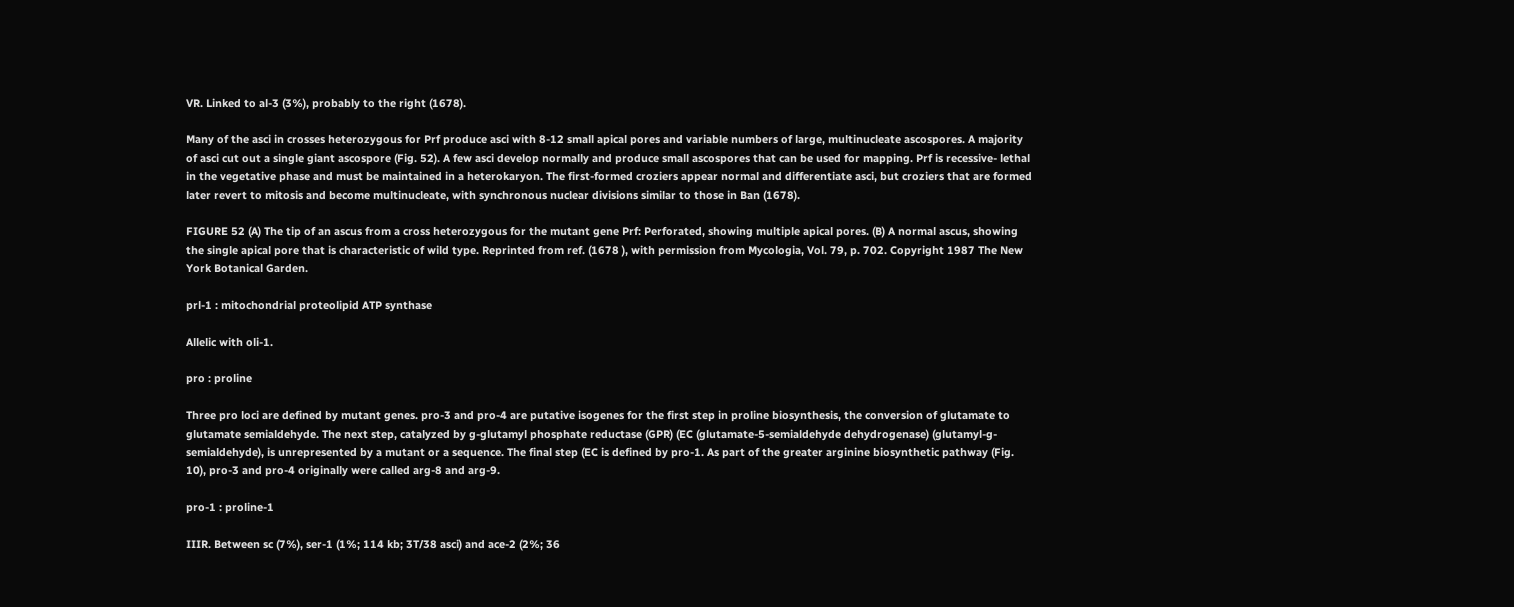VR. Linked to al-3 (3%), probably to the right (1678).

Many of the asci in crosses heterozygous for Prf produce asci with 8-12 small apical pores and variable numbers of large, multinucleate ascospores. A majority of asci cut out a single giant ascospore (Fig. 52). A few asci develop normally and produce small ascospores that can be used for mapping. Prf is recessive- lethal in the vegetative phase and must be maintained in a heterokaryon. The first-formed croziers appear normal and differentiate asci, but croziers that are formed later revert to mitosis and become multinucleate, with synchronous nuclear divisions similar to those in Ban (1678).

FIGURE 52 (A) The tip of an ascus from a cross heterozygous for the mutant gene Prf: Perforated, showing multiple apical pores. (B) A normal ascus, showing the single apical pore that is characteristic of wild type. Reprinted from ref. (1678 ), with permission from Mycologia, Vol. 79, p. 702. Copyright 1987 The New York Botanical Garden.

prl-1 : mitochondrial proteolipid ATP synthase

Allelic with oli-1.

pro : proline

Three pro loci are defined by mutant genes. pro-3 and pro-4 are putative isogenes for the first step in proline biosynthesis, the conversion of glutamate to glutamate semialdehyde. The next step, catalyzed by g-glutamyl phosphate reductase (GPR) (EC (glutamate-5-semialdehyde dehydrogenase) (glutamyl-g-semialdehyde), is unrepresented by a mutant or a sequence. The final step (EC is defined by pro-1. As part of the greater arginine biosynthetic pathway (Fig. 10), pro-3 and pro-4 originally were called arg-8 and arg-9.

pro-1 : proline-1

IIIR. Between sc (7%), ser-1 (1%; 114 kb; 3T/38 asci) and ace-2 (2%; 36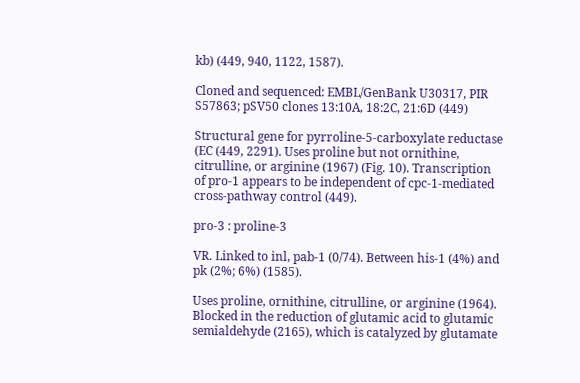kb) (449, 940, 1122, 1587).

Cloned and sequenced: EMBL/GenBank U30317, PIR S57863; pSV50 clones 13:10A, 18:2C, 21:6D (449)

Structural gene for pyrroline-5-carboxylate reductase (EC (449, 2291). Uses proline but not ornithine, citrulline, or arginine (1967) (Fig. 10). Transcription of pro-1 appears to be independent of cpc-1-mediated cross-pathway control (449).

pro-3 : proline-3

VR. Linked to inl, pab-1 (0/74). Between his-1 (4%) and pk (2%; 6%) (1585).

Uses proline, ornithine, citrulline, or arginine (1964). Blocked in the reduction of glutamic acid to glutamic semialdehyde (2165), which is catalyzed by glutamate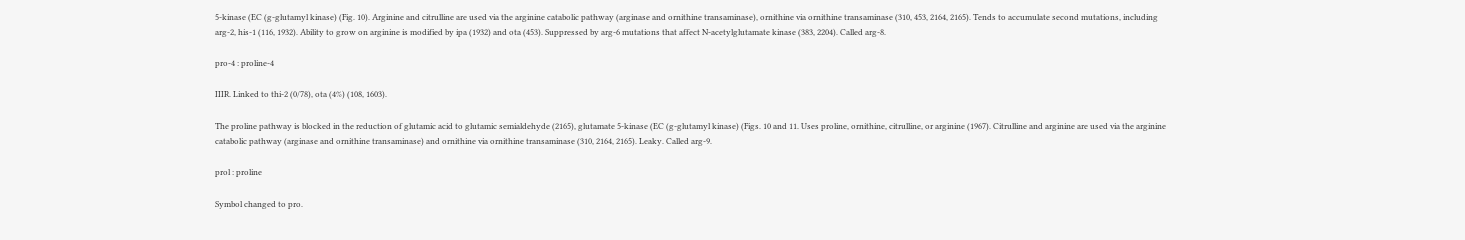5-kinase (EC (g-glutamyl kinase) (Fig. 10). Arginine and citrulline are used via the arginine catabolic pathway (arginase and ornithine transaminase), ornithine via ornithine transaminase (310, 453, 2164, 2165). Tends to accumulate second mutations, including arg-2, his-1 (116, 1932). Ability to grow on arginine is modified by ipa (1932) and ota (453). Suppressed by arg-6 mutations that affect N-acetylglutamate kinase (383, 2204). Called arg-8.

pro-4 : proline-4

IIIR. Linked to thi-2 (0/78), ota (4%) (108, 1603).

The proline pathway is blocked in the reduction of glutamic acid to glutamic semialdehyde (2165), glutamate 5-kinase (EC (g-glutamyl kinase) (Figs. 10 and 11. Uses proline, ornithine, citrulline, or arginine (1967). Citrulline and arginine are used via the arginine catabolic pathway (arginase and ornithine transaminase) and ornithine via ornithine transaminase (310, 2164, 2165). Leaky. Called arg-9.

prol : proline

Symbol changed to pro.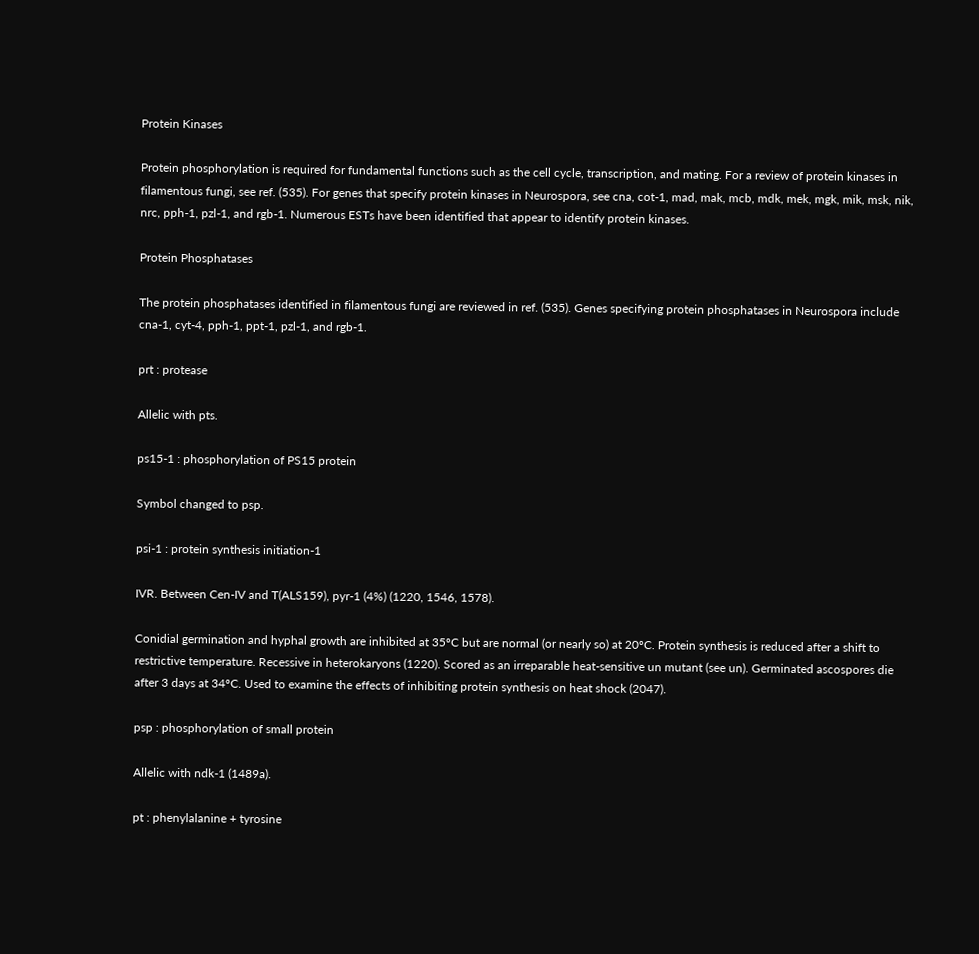Protein Kinases

Protein phosphorylation is required for fundamental functions such as the cell cycle, transcription, and mating. For a review of protein kinases in filamentous fungi, see ref. (535). For genes that specify protein kinases in Neurospora, see cna, cot-1, mad, mak, mcb, mdk, mek, mgk, mik, msk, nik, nrc, pph-1, pzl-1, and rgb-1. Numerous ESTs have been identified that appear to identify protein kinases.

Protein Phosphatases

The protein phosphatases identified in filamentous fungi are reviewed in ref. (535). Genes specifying protein phosphatases in Neurospora include cna-1, cyt-4, pph-1, ppt-1, pzl-1, and rgb-1.

prt : protease

Allelic with pts.

ps15-1 : phosphorylation of PS15 protein

Symbol changed to psp.

psi-1 : protein synthesis initiation-1

IVR. Between Cen-IV and T(ALS159), pyr-1 (4%) (1220, 1546, 1578).

Conidial germination and hyphal growth are inhibited at 35ºC but are normal (or nearly so) at 20ºC. Protein synthesis is reduced after a shift to restrictive temperature. Recessive in heterokaryons (1220). Scored as an irreparable heat-sensitive un mutant (see un). Germinated ascospores die after 3 days at 34ºC. Used to examine the effects of inhibiting protein synthesis on heat shock (2047).

psp : phosphorylation of small protein

Allelic with ndk-1 (1489a).

pt : phenylalanine + tyrosine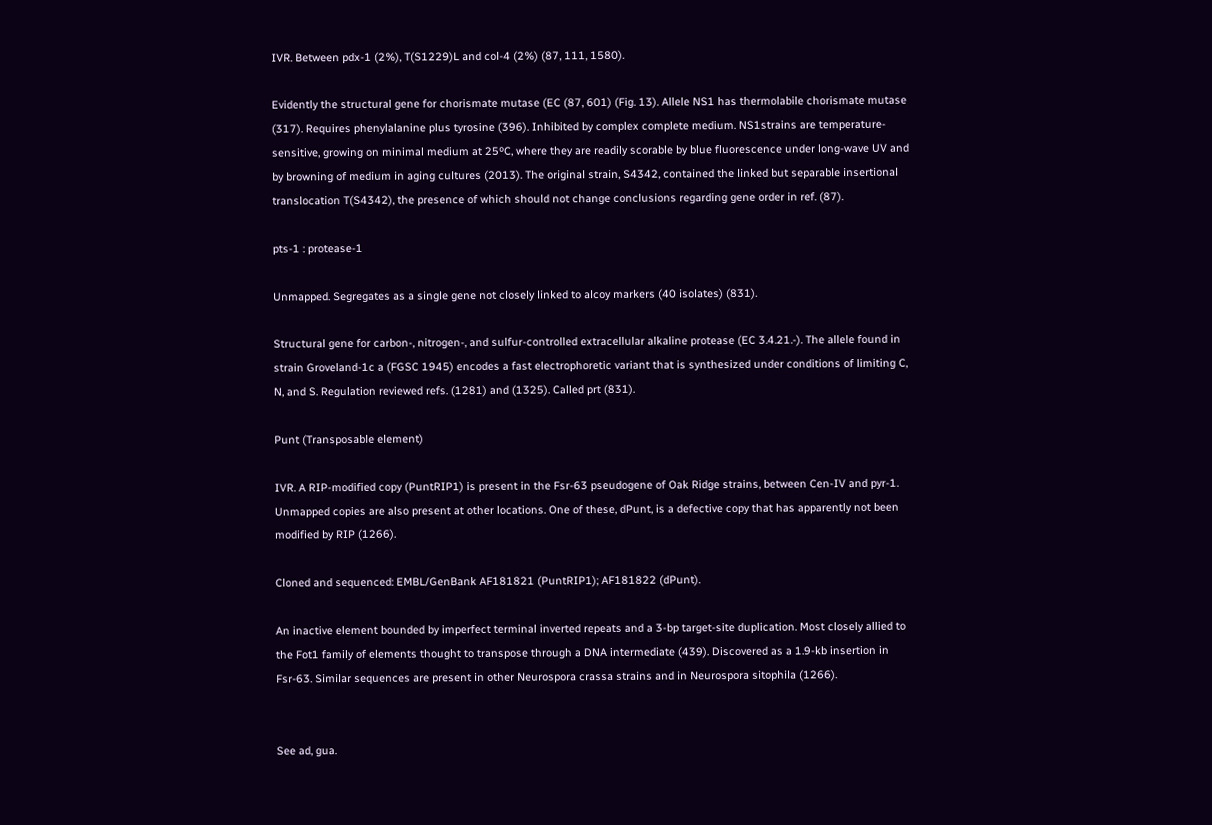IVR. Between pdx-1 (2%), T(S1229)L and col-4 (2%) (87, 111, 1580).

Evidently the structural gene for chorismate mutase (EC (87, 601) (Fig. 13). Allele NS1 has thermolabile chorismate mutase (317). Requires phenylalanine plus tyrosine (396). Inhibited by complex complete medium. NS1strains are temperature-sensitive, growing on minimal medium at 25ºC, where they are readily scorable by blue fluorescence under long-wave UV and by browning of medium in aging cultures (2013). The original strain, S4342, contained the linked but separable insertional translocation T(S4342), the presence of which should not change conclusions regarding gene order in ref. (87).

pts-1 : protease-1

Unmapped. Segregates as a single gene not closely linked to alcoy markers (40 isolates) (831).

Structural gene for carbon-, nitrogen-, and sulfur-controlled extracellular alkaline protease (EC 3.4.21.-). The allele found in strain Groveland-1c a (FGSC 1945) encodes a fast electrophoretic variant that is synthesized under conditions of limiting C, N, and S. Regulation reviewed refs. (1281) and (1325). Called prt (831).

Punt (Transposable element)

IVR. A RIP-modified copy (PuntRIP1) is present in the Fsr-63 pseudogene of Oak Ridge strains, between Cen-IV and pyr-1. Unmapped copies are also present at other locations. One of these, dPunt, is a defective copy that has apparently not been modified by RIP (1266).

Cloned and sequenced: EMBL/GenBank AF181821 (PuntRIP1); AF181822 (dPunt).

An inactive element bounded by imperfect terminal inverted repeats and a 3-bp target-site duplication. Most closely allied to the Fot1 family of elements thought to transpose through a DNA intermediate (439). Discovered as a 1.9-kb insertion in Fsr-63. Similar sequences are present in other Neurospora crassa strains and in Neurospora sitophila (1266).


See ad, gua.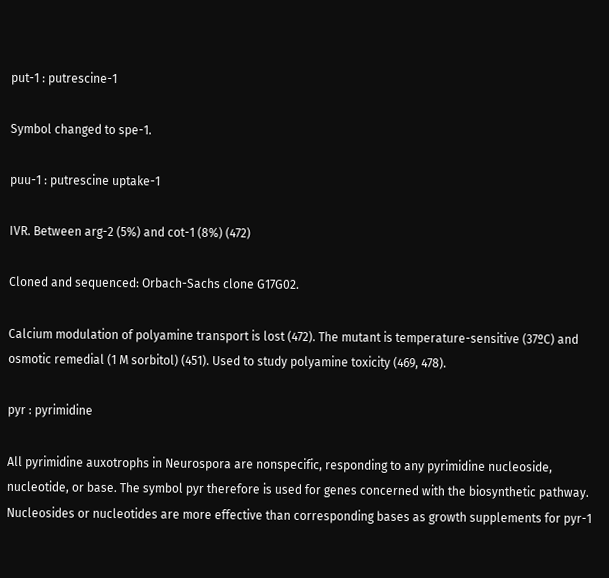put-1 : putrescine-1

Symbol changed to spe-1.

puu-1 : putrescine uptake-1

IVR. Between arg-2 (5%) and cot-1 (8%) (472)

Cloned and sequenced: Orbach-Sachs clone G17G02.

Calcium modulation of polyamine transport is lost (472). The mutant is temperature-sensitive (37ºC) and osmotic remedial (1 M sorbitol) (451). Used to study polyamine toxicity (469, 478).

pyr : pyrimidine

All pyrimidine auxotrophs in Neurospora are nonspecific, responding to any pyrimidine nucleoside, nucleotide, or base. The symbol pyr therefore is used for genes concerned with the biosynthetic pathway. Nucleosides or nucleotides are more effective than corresponding bases as growth supplements for pyr-1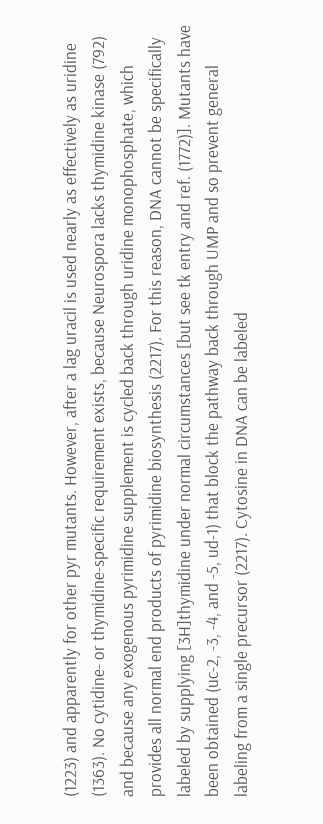(1223) and apparently for other pyr mutants. However, after a lag uracil is used nearly as effectively as uridine (1363). No cytidine- or thymidine-specific requirement exists, because Neurospora lacks thymidine kinase (792) and because any exogenous pyrimidine supplement is cycled back through uridine monophosphate, which provides all normal end products of pyrimidine biosynthesis (2217). For this reason, DNA cannot be specifically labeled by supplying [3H]thymidine under normal circumstances [but see tk entry and ref. (1772)]. Mutants have been obtained (uc-2, -3, -4, and -5, ud-1) that block the pathway back through UMP and so prevent general labeling from a single precursor (2217). Cytosine in DNA can be labeled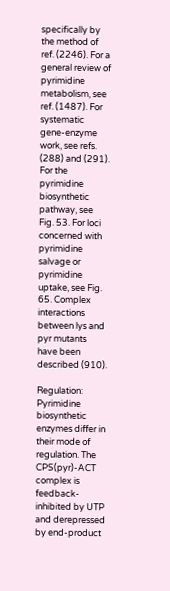specifically by the method of ref. (2246). For a general review of pyrimidine metabolism, see ref. (1487). For systematic gene-enzyme work, see refs. (288) and (291). For the pyrimidine biosynthetic pathway, see Fig. 53. For loci concerned with pyrimidine salvage or pyrimidine uptake, see Fig. 65. Complex interactions between lys and pyr mutants have been described (910).

Regulation: Pyrimidine biosynthetic enzymes differ in their mode of regulation. The CPS(pyr)-ACT complex is feedback-inhibited by UTP and derepressed by end-product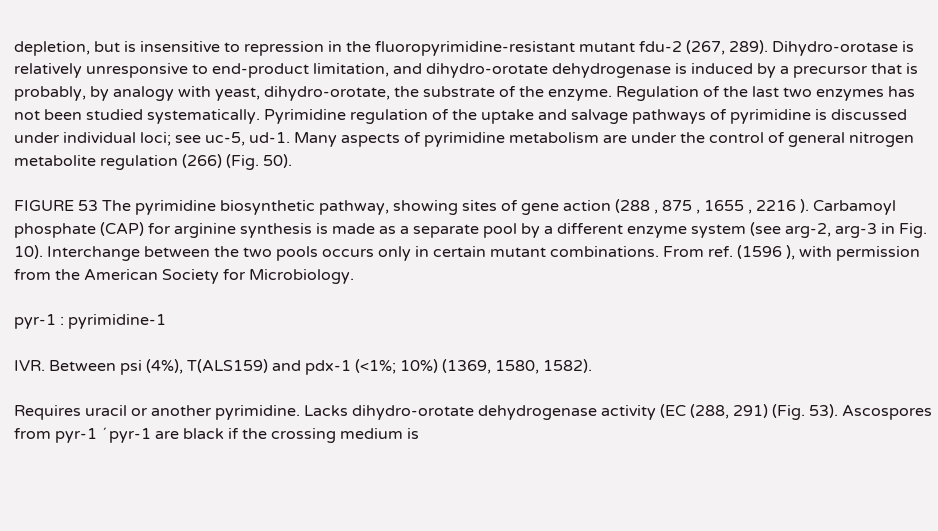depletion, but is insensitive to repression in the fluoropyrimidine-resistant mutant fdu-2 (267, 289). Dihydro-orotase is relatively unresponsive to end-product limitation, and dihydro-orotate dehydrogenase is induced by a precursor that is probably, by analogy with yeast, dihydro-orotate, the substrate of the enzyme. Regulation of the last two enzymes has not been studied systematically. Pyrimidine regulation of the uptake and salvage pathways of pyrimidine is discussed under individual loci; see uc-5, ud-1. Many aspects of pyrimidine metabolism are under the control of general nitrogen metabolite regulation (266) (Fig. 50).

FIGURE 53 The pyrimidine biosynthetic pathway, showing sites of gene action (288 , 875 , 1655 , 2216 ). Carbamoyl phosphate (CAP) for arginine synthesis is made as a separate pool by a different enzyme system (see arg-2, arg-3 in Fig. 10). Interchange between the two pools occurs only in certain mutant combinations. From ref. (1596 ), with permission from the American Society for Microbiology.

pyr-1 : pyrimidine-1

IVR. Between psi (4%), T(ALS159) and pdx-1 (<1%; 10%) (1369, 1580, 1582).

Requires uracil or another pyrimidine. Lacks dihydro-orotate dehydrogenase activity (EC (288, 291) (Fig. 53). Ascospores from pyr-1 ´ pyr-1 are black if the crossing medium is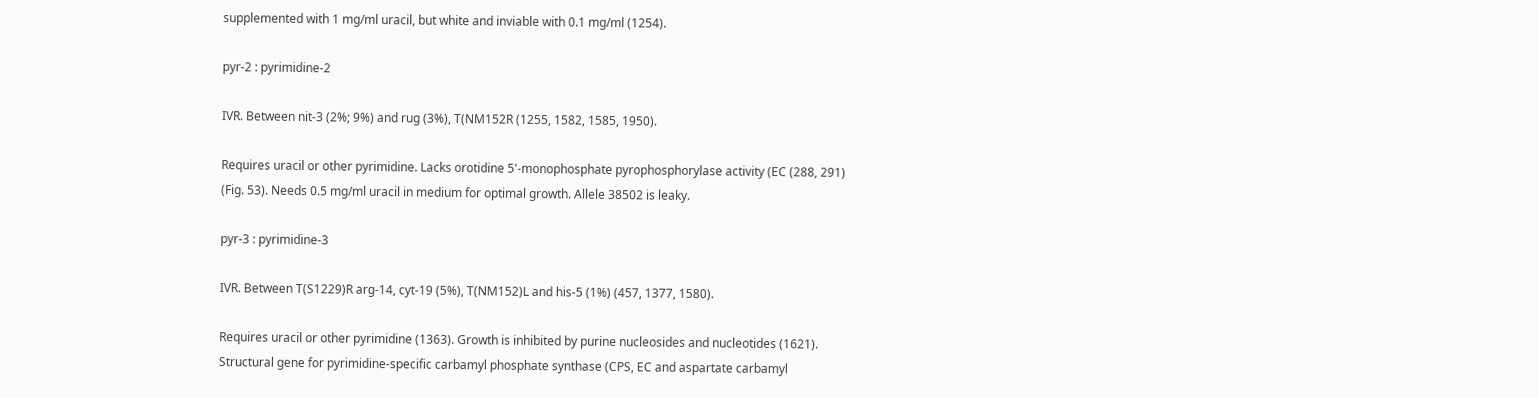supplemented with 1 mg/ml uracil, but white and inviable with 0.1 mg/ml (1254).

pyr-2 : pyrimidine-2

IVR. Between nit-3 (2%; 9%) and rug (3%), T(NM152R (1255, 1582, 1585, 1950).

Requires uracil or other pyrimidine. Lacks orotidine 5'-monophosphate pyrophosphorylase activity (EC (288, 291) (Fig. 53). Needs 0.5 mg/ml uracil in medium for optimal growth. Allele 38502 is leaky.

pyr-3 : pyrimidine-3

IVR. Between T(S1229)R arg-14, cyt-19 (5%), T(NM152)L and his-5 (1%) (457, 1377, 1580).

Requires uracil or other pyrimidine (1363). Growth is inhibited by purine nucleosides and nucleotides (1621). Structural gene for pyrimidine-specific carbamyl phosphate synthase (CPS, EC and aspartate carbamyl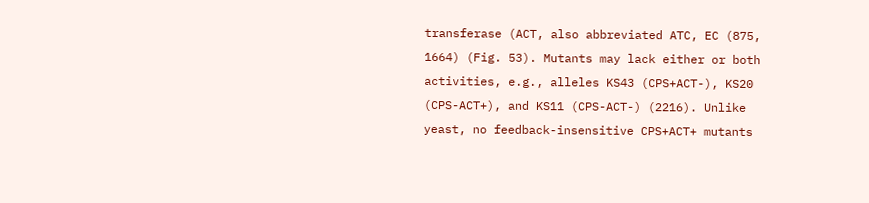transferase (ACT, also abbreviated ATC, EC (875, 1664) (Fig. 53). Mutants may lack either or both activities, e.g., alleles KS43 (CPS+ACT-), KS20 (CPS-ACT+), and KS11 (CPS-ACT-) (2216). Unlike yeast, no feedback-insensitive CPS+ACT+ mutants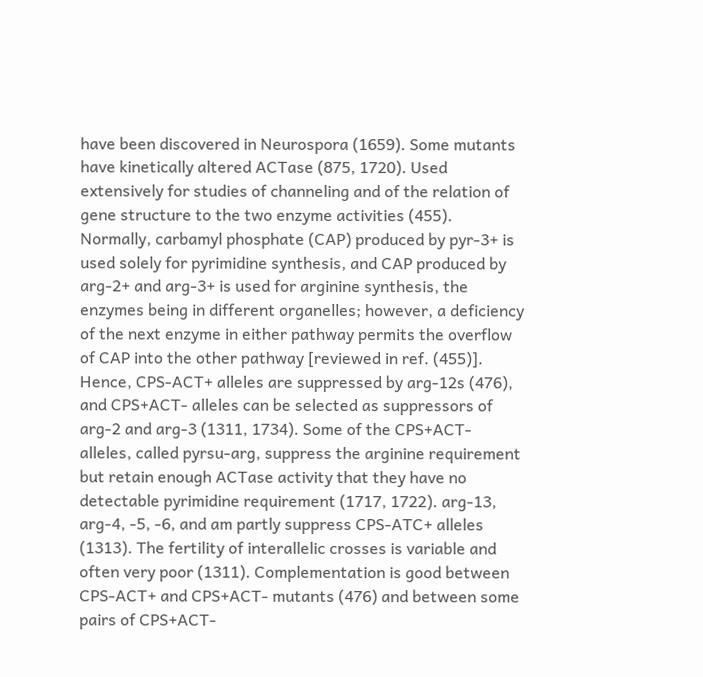have been discovered in Neurospora (1659). Some mutants have kinetically altered ACTase (875, 1720). Used extensively for studies of channeling and of the relation of gene structure to the two enzyme activities (455). Normally, carbamyl phosphate (CAP) produced by pyr-3+ is used solely for pyrimidine synthesis, and CAP produced by arg-2+ and arg-3+ is used for arginine synthesis, the enzymes being in different organelles; however, a deficiency of the next enzyme in either pathway permits the overflow of CAP into the other pathway [reviewed in ref. (455)]. Hence, CPS-ACT+ alleles are suppressed by arg-12s (476), and CPS+ACT- alleles can be selected as suppressors of arg-2 and arg-3 (1311, 1734). Some of the CPS+ACT- alleles, called pyrsu-arg, suppress the arginine requirement but retain enough ACTase activity that they have no detectable pyrimidine requirement (1717, 1722). arg-13, arg-4, -5, -6, and am partly suppress CPS-ATC+ alleles (1313). The fertility of interallelic crosses is variable and often very poor (1311). Complementation is good between CPS-ACT+ and CPS+ACT- mutants (476) and between some pairs of CPS+ACT-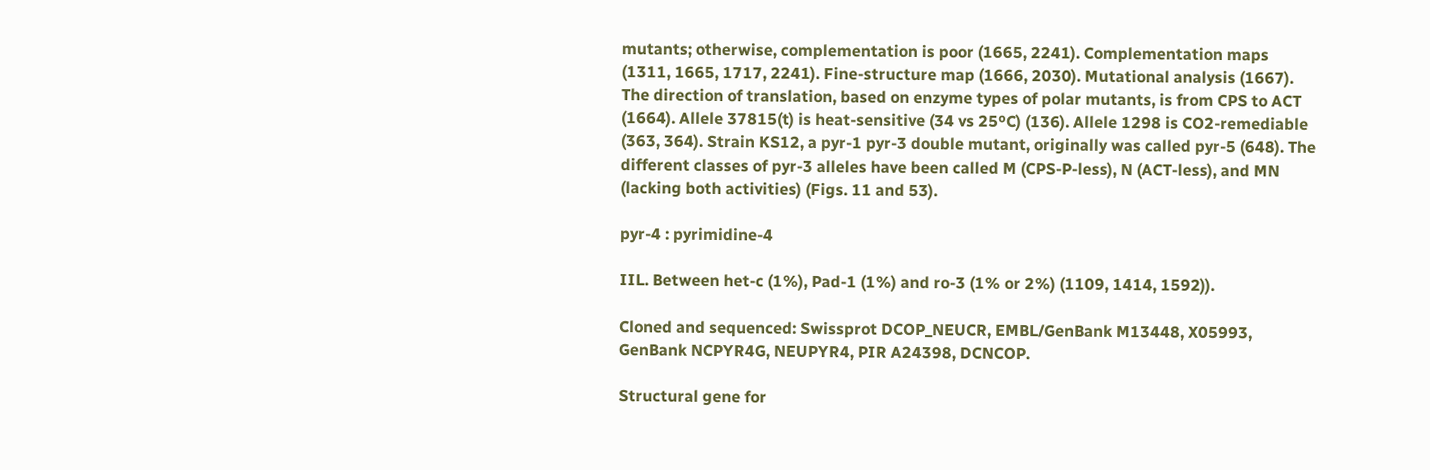mutants; otherwise, complementation is poor (1665, 2241). Complementation maps (1311, 1665, 1717, 2241). Fine-structure map (1666, 2030). Mutational analysis (1667). The direction of translation, based on enzyme types of polar mutants, is from CPS to ACT (1664). Allele 37815(t) is heat-sensitive (34 vs 25ºC) (136). Allele 1298 is CO2-remediable (363, 364). Strain KS12, a pyr-1 pyr-3 double mutant, originally was called pyr-5 (648). The different classes of pyr-3 alleles have been called M (CPS-P-less), N (ACT-less), and MN (lacking both activities) (Figs. 11 and 53).

pyr-4 : pyrimidine-4

IIL. Between het-c (1%), Pad-1 (1%) and ro-3 (1% or 2%) (1109, 1414, 1592)).

Cloned and sequenced: Swissprot DCOP_NEUCR, EMBL/GenBank M13448, X05993, GenBank NCPYR4G, NEUPYR4, PIR A24398, DCNCOP.

Structural gene for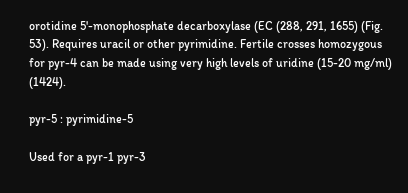orotidine 5'-monophosphate decarboxylase (EC (288, 291, 1655) (Fig. 53). Requires uracil or other pyrimidine. Fertile crosses homozygous for pyr-4 can be made using very high levels of uridine (15-20 mg/ml) (1424).

pyr-5 : pyrimidine-5

Used for a pyr-1 pyr-3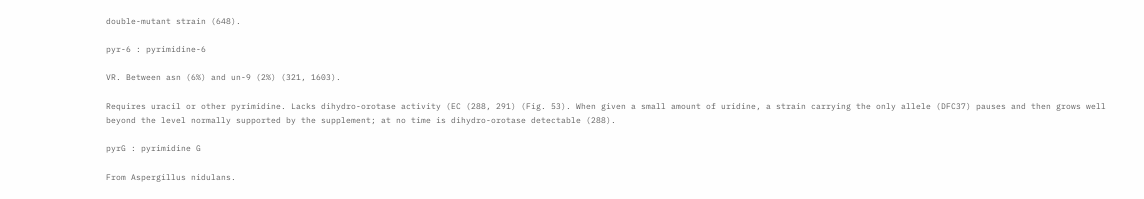double-mutant strain (648).

pyr-6 : pyrimidine-6

VR. Between asn (6%) and un-9 (2%) (321, 1603).

Requires uracil or other pyrimidine. Lacks dihydro-orotase activity (EC (288, 291) (Fig. 53). When given a small amount of uridine, a strain carrying the only allele (DFC37) pauses and then grows well beyond the level normally supported by the supplement; at no time is dihydro-orotase detectable (288).

pyrG : pyrimidine G

From Aspergillus nidulans.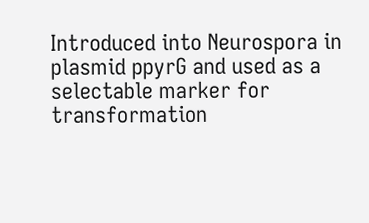Introduced into Neurospora in plasmid ppyrG and used as a selectable marker for transformation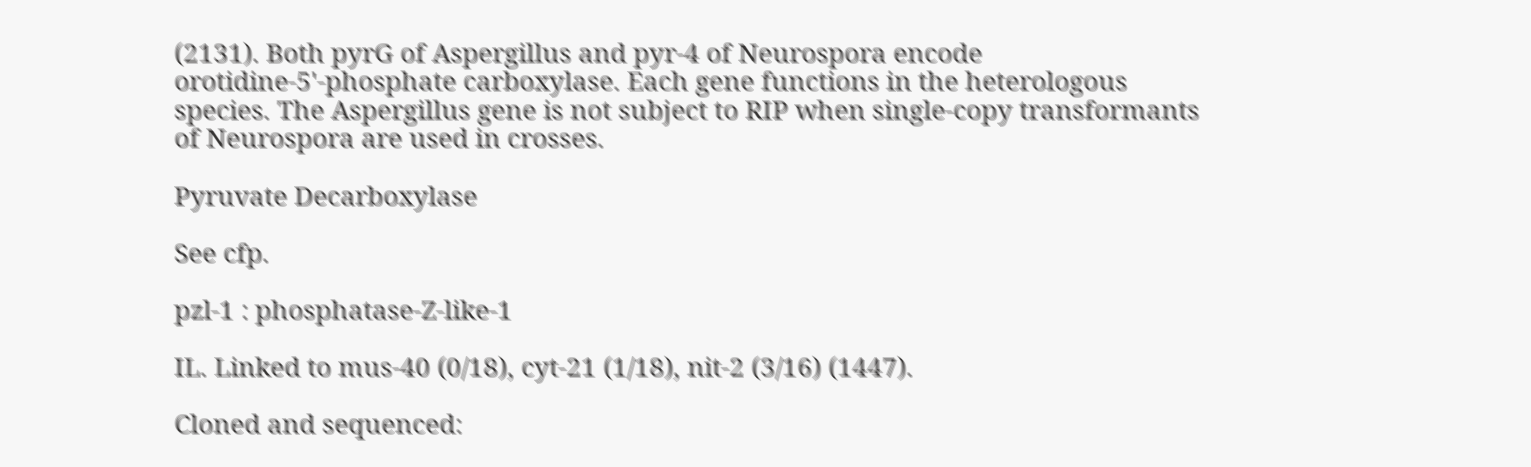(2131). Both pyrG of Aspergillus and pyr-4 of Neurospora encode orotidine-5'-phosphate carboxylase. Each gene functions in the heterologous species. The Aspergillus gene is not subject to RIP when single-copy transformants of Neurospora are used in crosses.

Pyruvate Decarboxylase

See cfp.

pzl-1 : phosphatase-Z-like-1

IL. Linked to mus-40 (0/18), cyt-21 (1/18), nit-2 (3/16) (1447).

Cloned and sequenced: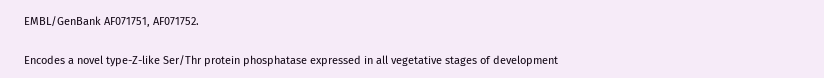EMBL/GenBank AF071751, AF071752.

Encodes a novel type-Z-like Ser/Thr protein phosphatase expressed in all vegetative stages of development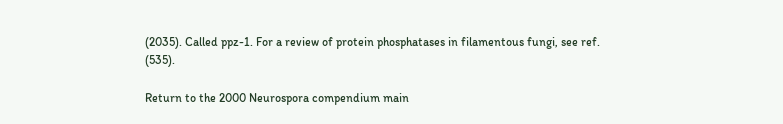(2035). Called ppz-1. For a review of protein phosphatases in filamentous fungi, see ref. (535).

Return to the 2000 Neurospora compendium main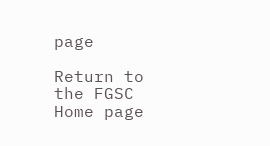page

Return to the FGSC Home page